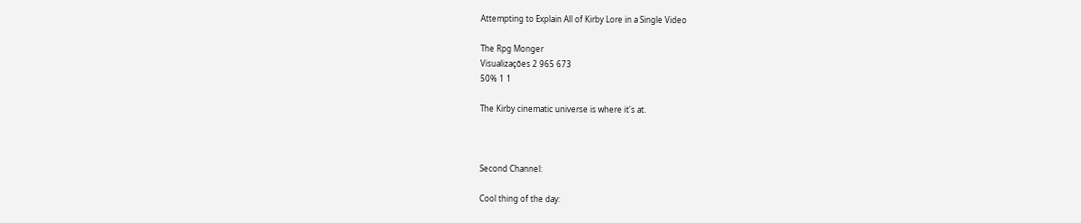Attempting to Explain All of Kirby Lore in a Single Video

The Rpg Monger
Visualizações 2 965 673
50% 1 1

The Kirby cinematic universe is where it's at.



Second Channel:

Cool thing of the day: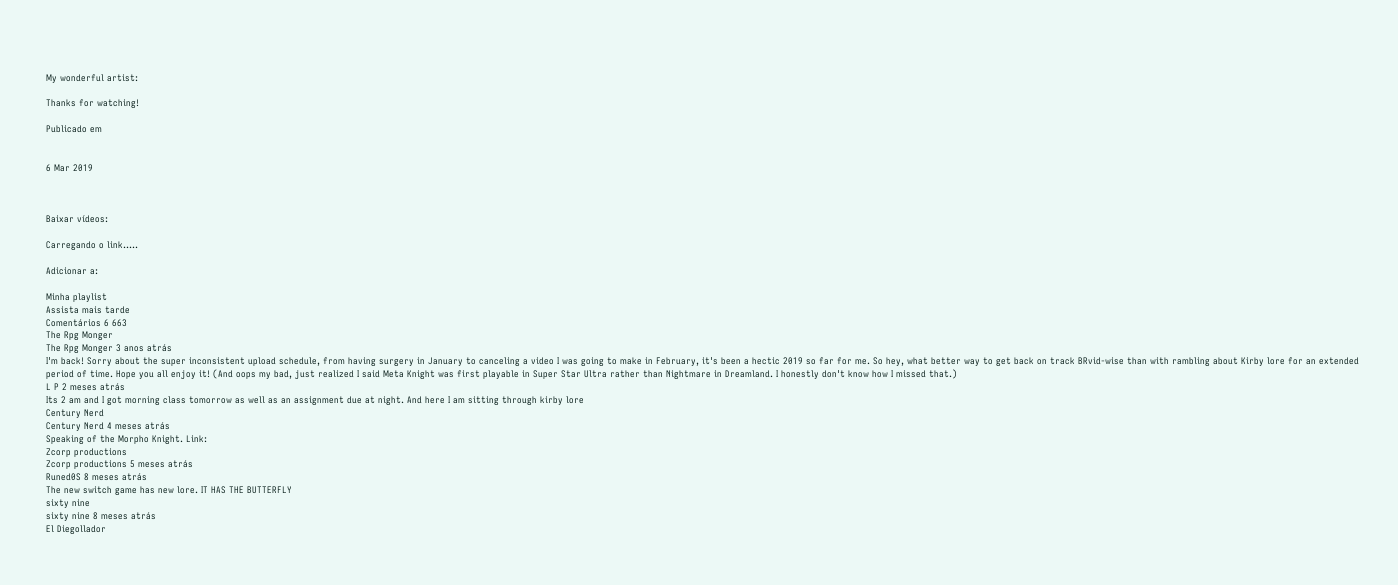My wonderful artist:

Thanks for watching!

Publicado em


6 Mar 2019



Baixar vídeos:

Carregando o link.....

Adicionar a:

Minha playlist
Assista mais tarde
Comentários 6 663
The Rpg Monger
The Rpg Monger 3 anos atrás
I'm back! Sorry about the super inconsistent upload schedule, from having surgery in January to canceling a video I was going to make in February, it's been a hectic 2019 so far for me. So hey, what better way to get back on track BRvid-wise than with rambling about Kirby lore for an extended period of time. Hope you all enjoy it! (And oops my bad, just realized I said Meta Knight was first playable in Super Star Ultra rather than Nightmare in Dreamland. I honestly don't know how I missed that.)
L P 2 meses atrás
Its 2 am and I got morning class tomorrow as well as an assignment due at night. And here I am sitting through kirby lore
Century Nerd
Century Nerd 4 meses atrás
Speaking of the Morpho Knight. Link:
Zcorp productions
Zcorp productions 5 meses atrás
Runed0S 8 meses atrás
The new switch game has new lore. IT HAS THE BUTTERFLY
sixty nine
sixty nine 8 meses atrás
El Diegollador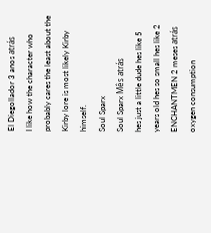El Diegollador 3 anos atrás
I like how the character who probably cares the least about the Kirby lore is most likely Kirby himself.
Soul Sparx
Soul Sparx Mês atrás
hes just a little dude hes like 5 years old hes so small hes like 2
ENCHANTMEN 2 meses atrás
oxygen consumption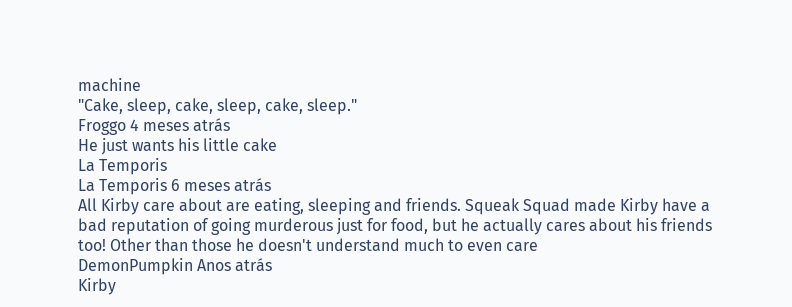machine
"Cake, sleep, cake, sleep, cake, sleep."
Froggo 4 meses atrás
He just wants his little cake
La Temporis
La Temporis 6 meses atrás
All Kirby care about are eating, sleeping and friends. Squeak Squad made Kirby have a bad reputation of going murderous just for food, but he actually cares about his friends too! Other than those he doesn't understand much to even care
DemonPumpkin Anos atrás
Kirby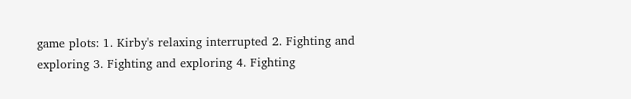game plots: 1. Kirby's relaxing interrupted 2. Fighting and exploring 3. Fighting and exploring 4. Fighting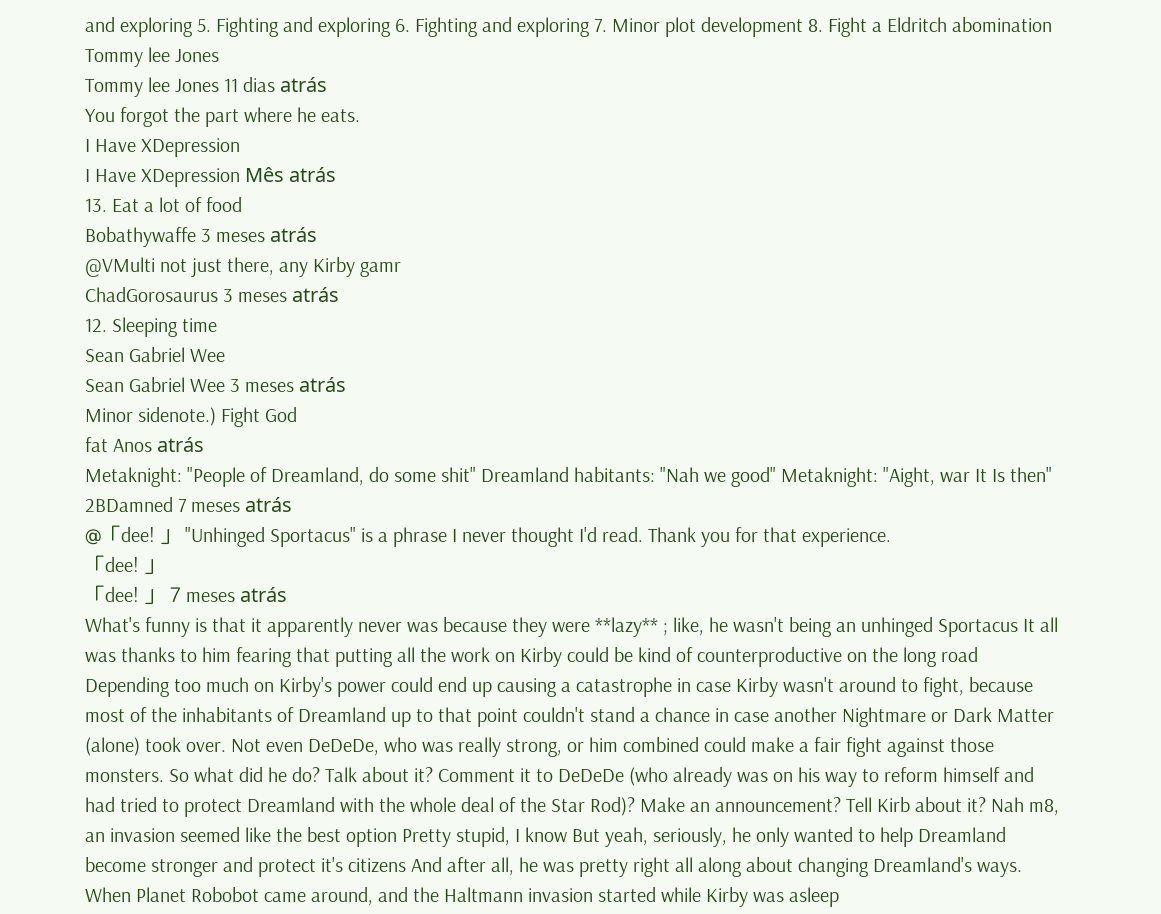and exploring 5. Fighting and exploring 6. Fighting and exploring 7. Minor plot development 8. Fight a Eldritch abomination
Tommy lee Jones
Tommy lee Jones 11 dias atrás
You forgot the part where he eats.
I Have XDepression
I Have XDepression Mês atrás
13. Eat a lot of food
Bobathywaffe 3 meses atrás
@VMulti not just there, any Kirby gamr
ChadGorosaurus 3 meses atrás
12. Sleeping time
Sean Gabriel Wee
Sean Gabriel Wee 3 meses atrás
Minor sidenote.) Fight God
fat Anos atrás
Metaknight: "People of Dreamland, do some shit" Dreamland habitants: "Nah we good" Metaknight: "Aight, war It Is then"
2BDamned 7 meses atrás
@「dee! 」 "Unhinged Sportacus" is a phrase I never thought I'd read. Thank you for that experience.
「dee! 」
「dee! 」 7 meses atrás
What's funny is that it apparently never was because they were **lazy** ; like, he wasn't being an unhinged Sportacus It all was thanks to him fearing that putting all the work on Kirby could be kind of counterproductive on the long road Depending too much on Kirby's power could end up causing a catastrophe in case Kirby wasn't around to fight, because most of the inhabitants of Dreamland up to that point couldn't stand a chance in case another Nightmare or Dark Matter (alone) took over. Not even DeDeDe, who was really strong, or him combined could make a fair fight against those monsters. So what did he do? Talk about it? Comment it to DeDeDe (who already was on his way to reform himself and had tried to protect Dreamland with the whole deal of the Star Rod)? Make an announcement? Tell Kirb about it? Nah m8, an invasion seemed like the best option Pretty stupid, I know But yeah, seriously, he only wanted to help Dreamland become stronger and protect it's citizens And after all, he was pretty right all along about changing Dreamland's ways. When Planet Robobot came around, and the Haltmann invasion started while Kirby was asleep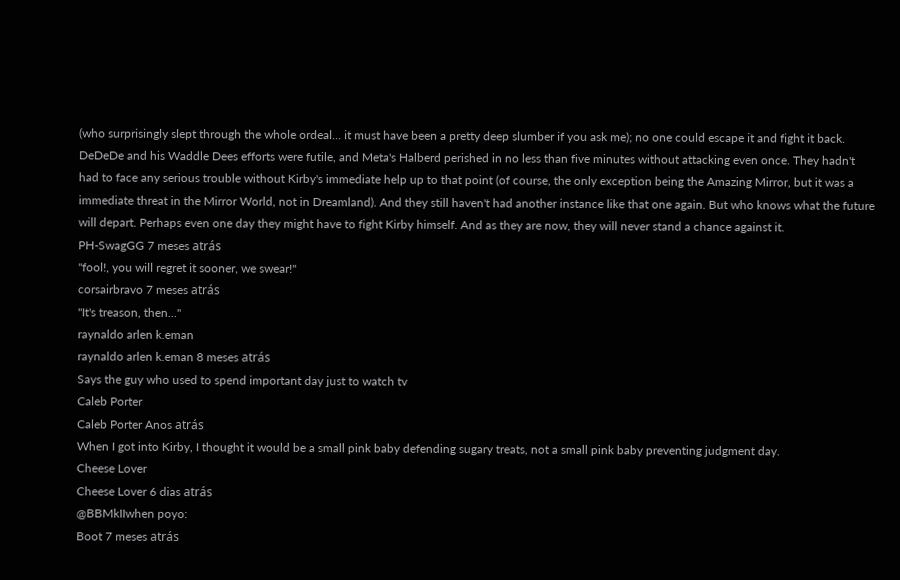(who surprisingly slept through the whole ordeal... it must have been a pretty deep slumber if you ask me); no one could escape it and fight it back. DeDeDe and his Waddle Dees efforts were futile, and Meta's Halberd perished in no less than five minutes without attacking even once. They hadn't had to face any serious trouble without Kirby's immediate help up to that point (of course, the only exception being the Amazing Mirror, but it was a immediate threat in the Mirror World, not in Dreamland). And they still haven't had another instance like that one again. But who knows what the future will depart. Perhaps even one day they might have to fight Kirby himself. And as they are now, they will never stand a chance against it.
PH-SwagGG 7 meses atrás
"fool!, you will regret it sooner, we swear!"
corsairbravo 7 meses atrás
"It's treason, then..."
raynaldo arlen k.eman
raynaldo arlen k.eman 8 meses atrás
Says the guy who used to spend important day just to watch tv
Caleb Porter
Caleb Porter Anos atrás
When I got into Kirby, I thought it would be a small pink baby defending sugary treats, not a small pink baby preventing judgment day.
Cheese Lover
Cheese Lover 6 dias atrás
@BBMkIIwhen poyo:
Boot 7 meses atrás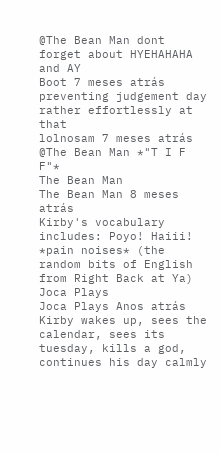@The Bean Man dont forget about HYEHAHAHA and AY
Boot 7 meses atrás
preventing judgement day rather effortlessly at that
lolnosam 7 meses atrás
@The Bean Man *"T I F F"*
The Bean Man
The Bean Man 8 meses atrás
Kirby's vocabulary includes: Poyo! Haiii! *pain noises* (the random bits of English from Right Back at Ya)
Joca Plays
Joca Plays Anos atrás
Kirby wakes up, sees the calendar, sees its tuesday, kills a god, continues his day calmly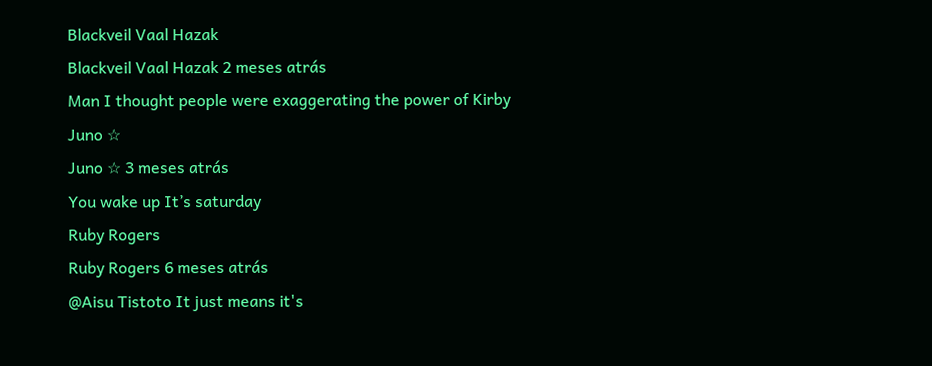Blackveil Vaal Hazak
Blackveil Vaal Hazak 2 meses atrás
Man I thought people were exaggerating the power of Kirby
Juno ☆
Juno ☆ 3 meses atrás
You wake up It’s saturday
Ruby Rogers
Ruby Rogers 6 meses atrás
@Aisu Tistoto It just means it's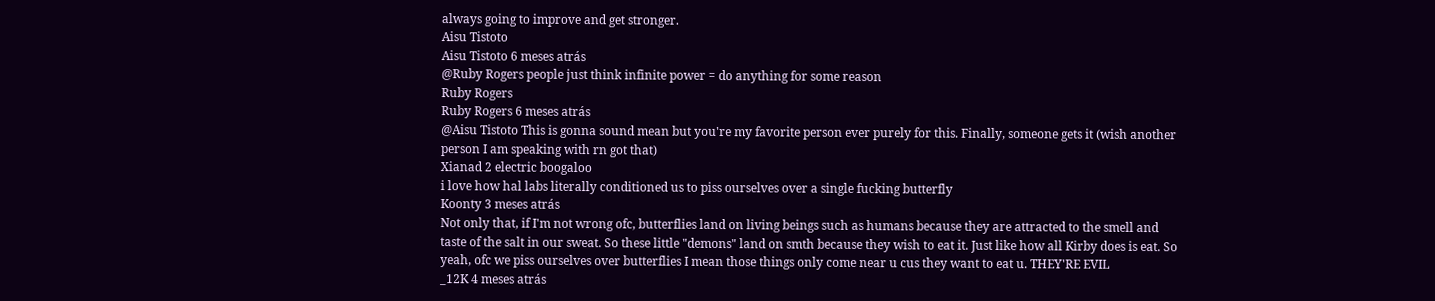always going to improve and get stronger.
Aisu Tistoto
Aisu Tistoto 6 meses atrás
@Ruby Rogers people just think infinite power = do anything for some reason
Ruby Rogers
Ruby Rogers 6 meses atrás
@Aisu Tistoto This is gonna sound mean but you're my favorite person ever purely for this. Finally, someone gets it (wish another person I am speaking with rn got that)
Xianad 2 electric boogaloo
i love how hal labs literally conditioned us to piss ourselves over a single fucking butterfly
Koonty 3 meses atrás
Not only that, if I'm not wrong ofc, butterflies land on living beings such as humans because they are attracted to the smell and taste of the salt in our sweat. So these little "demons" land on smth because they wish to eat it. Just like how all Kirby does is eat. So yeah, ofc we piss ourselves over butterflies I mean those things only come near u cus they want to eat u. THEY'RE EVIL
_12K 4 meses atrás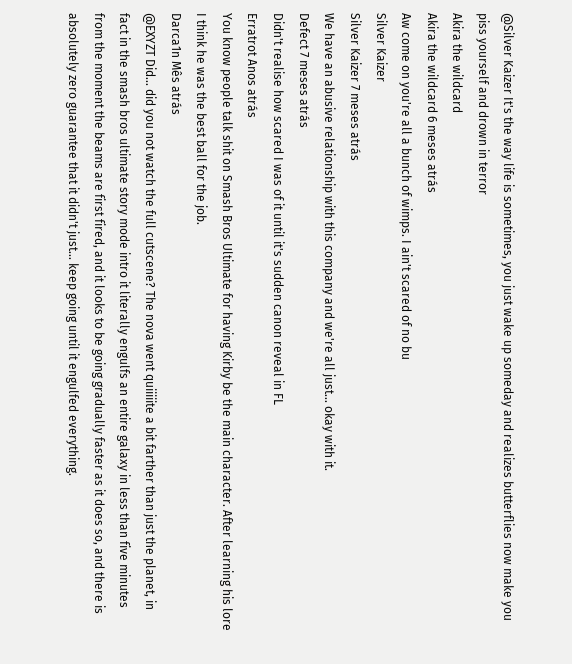@Silver Kaizer It's the way life is sometimes, you just wake up someday and realizes butterflies now make you piss yourself and drown in terror
Akira the wildcard
Akira the wildcard 6 meses atrás
Aw come on you're all a bunch of wimps. I ain't scared of no bu
Silver Kaizer
Silver Kaizer 7 meses atrás
We have an abusive relationship with this company and we're all just... okay with it.
Defect 7 meses atrás
Didn't realise how scared I was of it until it's sudden canon reveal in FL
Erratrot Anos atrás
You know people talk shit on Smash Bros Ultimate for having Kirby be the main character. After learning his lore I think he was the best ball for the job.
Darca1n Mês atrás
@EXYZT Did... did you not watch the full cutscene? The nova went quiiiiite a bit farther than just the planet, in fact in the smash bros ultimate story mode intro it literally engulfs an entire galaxy in less than five minutes from the moment the beams are first fired, and it looks to be going gradually faster as it does so, and there is absolutely zero guarantee that it didn't just... keep going until it engulfed everything.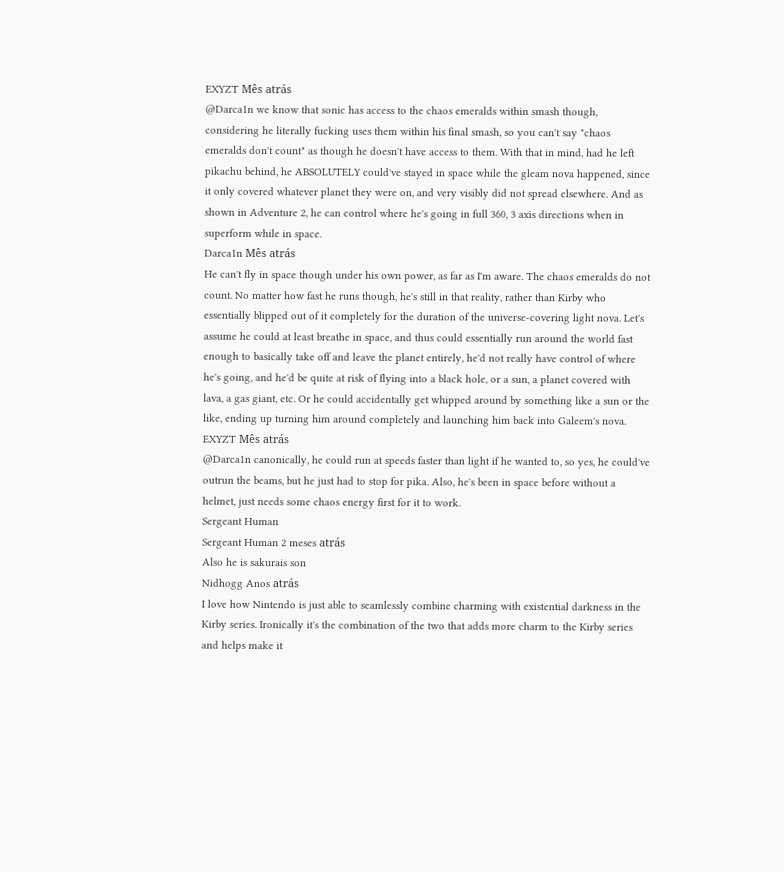EXYZT Mês atrás
@Darca1n we know that sonic has access to the chaos emeralds within smash though, considering he literally fucking uses them within his final smash, so you can't say "chaos emeralds don't count" as though he doesn't have access to them. With that in mind, had he left pikachu behind, he ABSOLUTELY could've stayed in space while the gleam nova happened, since it only covered whatever planet they were on, and very visibly did not spread elsewhere. And as shown in Adventure 2, he can control where he's going in full 360, 3 axis directions when in superform while in space.
Darca1n Mês atrás
He can't fly in space though under his own power, as far as I'm aware. The chaos emeralds do not count. No matter how fast he runs though, he's still in that reality, rather than Kirby who essentially blipped out of it completely for the duration of the universe-covering light nova. Let's assume he could at least breathe in space, and thus could essentially run around the world fast enough to basically take off and leave the planet entirely, he'd not really have control of where he's going, and he'd be quite at risk of flying into a black hole, or a sun, a planet covered with lava, a gas giant, etc. Or he could accidentally get whipped around by something like a sun or the like, ending up turning him around completely and launching him back into Galeem's nova.
EXYZT Mês atrás
@Darca1n canonically, he could run at speeds faster than light if he wanted to, so yes, he could've outrun the beams, but he just had to stop for pika. Also, he's been in space before without a helmet, just needs some chaos energy first for it to work.
Sergeant Human
Sergeant Human 2 meses atrás
Also he is sakurais son
Nidhogg Anos atrás
I love how Nintendo is just able to seamlessly combine charming with existential darkness in the Kirby series. Ironically it's the combination of the two that adds more charm to the Kirby series and helps make it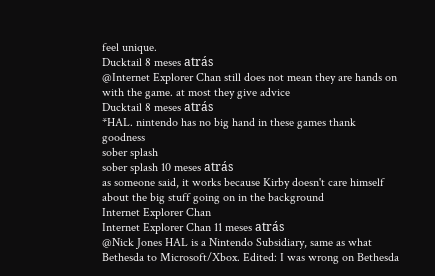feel unique.
Ducktail 8 meses atrás
@Internet Explorer Chan still does not mean they are hands on with the game. at most they give advice
Ducktail 8 meses atrás
*HAL. nintendo has no big hand in these games thank goodness
sober splash
sober splash 10 meses atrás
as someone said, it works because Kirby doesn't care himself about the big stuff going on in the background
Internet Explorer Chan
Internet Explorer Chan 11 meses atrás
@Nick Jones HAL is a Nintendo Subsidiary, same as what Bethesda to Microsoft/Xbox. Edited: I was wrong on Bethesda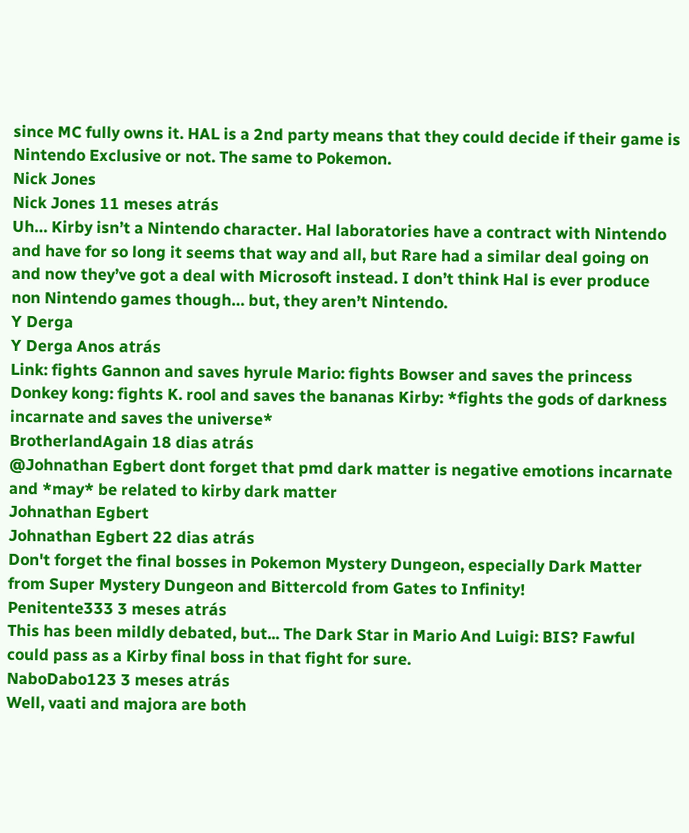since MC fully owns it. HAL is a 2nd party means that they could decide if their game is Nintendo Exclusive or not. The same to Pokemon.
Nick Jones
Nick Jones 11 meses atrás
Uh… Kirby isn’t a Nintendo character. Hal laboratories have a contract with Nintendo and have for so long it seems that way and all, but Rare had a similar deal going on and now they’ve got a deal with Microsoft instead. I don’t think Hal is ever produce non Nintendo games though… but, they aren’t Nintendo.
Y Derga
Y Derga Anos atrás
Link: fights Gannon and saves hyrule Mario: fights Bowser and saves the princess Donkey kong: fights K. rool and saves the bananas Kirby: *fights the gods of darkness incarnate and saves the universe*
BrotherlandAgain 18 dias atrás
@Johnathan Egbert dont forget that pmd dark matter is negative emotions incarnate and *may* be related to kirby dark matter
Johnathan Egbert
Johnathan Egbert 22 dias atrás
Don't forget the final bosses in Pokemon Mystery Dungeon, especially Dark Matter from Super Mystery Dungeon and Bittercold from Gates to Infinity!
Penitente333 3 meses atrás
This has been mildly debated, but... The Dark Star in Mario And Luigi: BIS? Fawful could pass as a Kirby final boss in that fight for sure.
NaboDabo123 3 meses atrás
Well, vaati and majora are both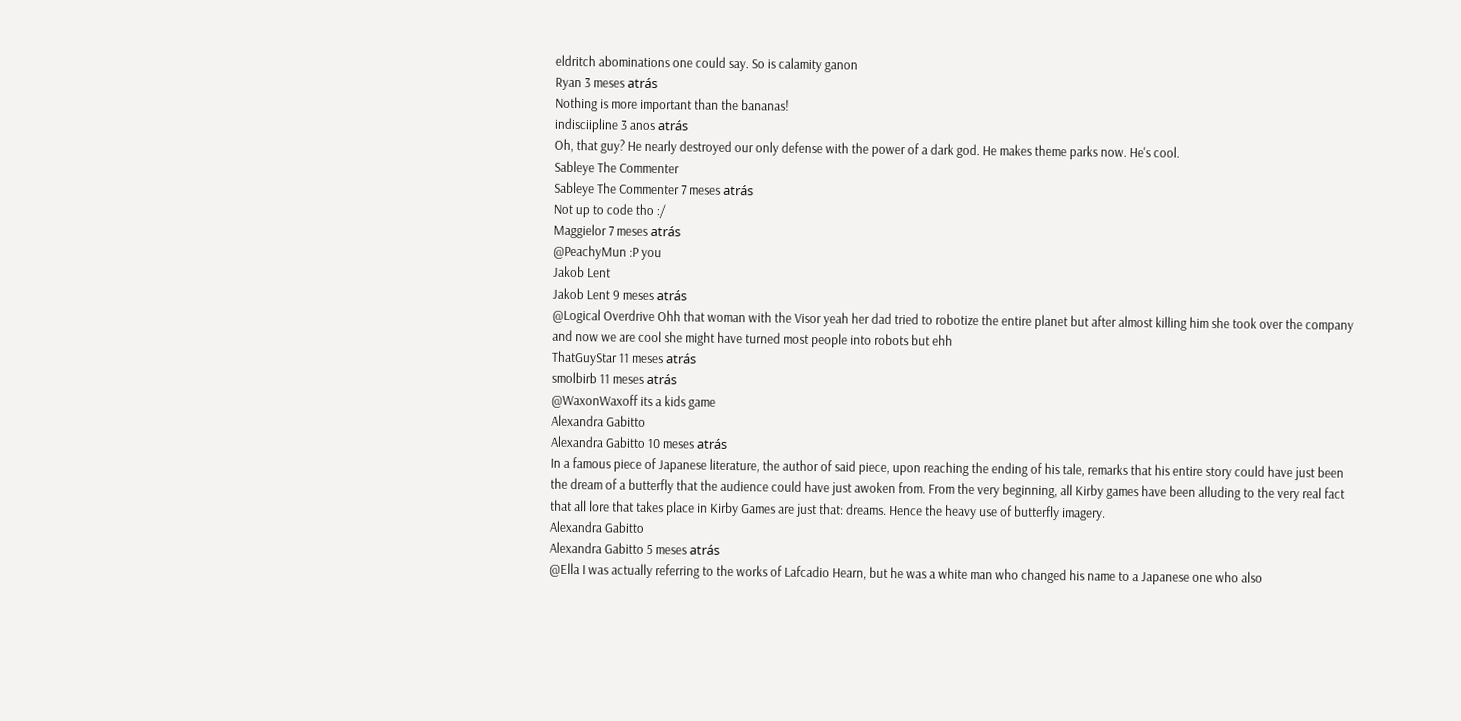eldritch abominations one could say. So is calamity ganon
Ryan 3 meses atrás
Nothing is more important than the bananas!
indisciipline 3 anos atrás
Oh, that guy? He nearly destroyed our only defense with the power of a dark god. He makes theme parks now. He's cool.
Sableye The Commenter
Sableye The Commenter 7 meses atrás
Not up to code tho :/
Maggielor 7 meses atrás
@PeachyMun :P you
Jakob Lent
Jakob Lent 9 meses atrás
@Logical Overdrive Ohh that woman with the Visor yeah her dad tried to robotize the entire planet but after almost killing him she took over the company and now we are cool she might have turned most people into robots but ehh
ThatGuyStar 11 meses atrás
smolbirb 11 meses atrás
@WaxonWaxoff its a kids game
Alexandra Gabitto
Alexandra Gabitto 10 meses atrás
In a famous piece of Japanese literature, the author of said piece, upon reaching the ending of his tale, remarks that his entire story could have just been the dream of a butterfly that the audience could have just awoken from. From the very beginning, all Kirby games have been alluding to the very real fact that all lore that takes place in Kirby Games are just that: dreams. Hence the heavy use of butterfly imagery.
Alexandra Gabitto
Alexandra Gabitto 5 meses atrás
@Ella I was actually referring to the works of Lafcadio Hearn, but he was a white man who changed his name to a Japanese one who also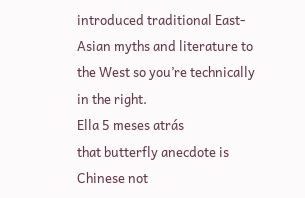introduced traditional East-Asian myths and literature to the West so you’re technically in the right.
Ella 5 meses atrás
that butterfly anecdote is Chinese not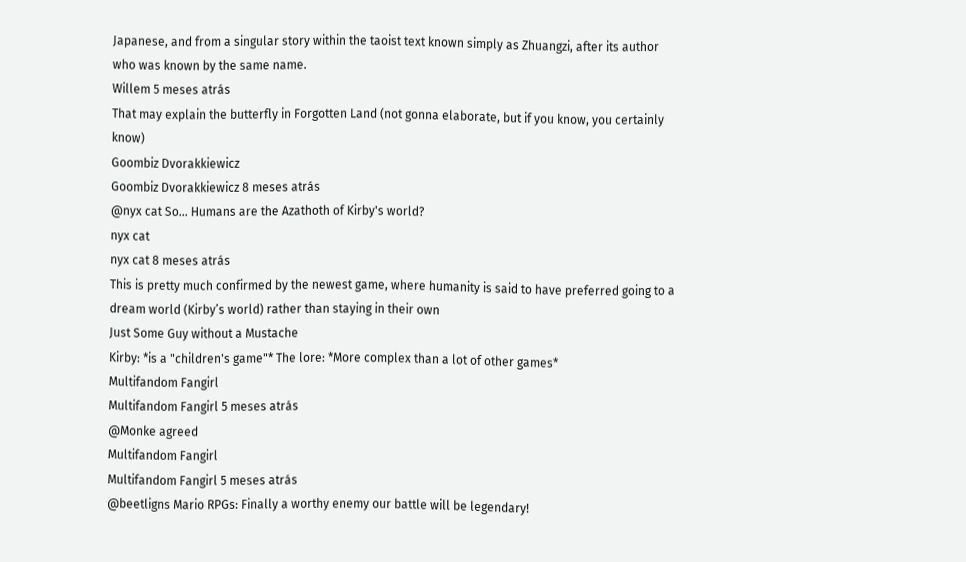Japanese, and from a singular story within the taoist text known simply as Zhuangzi, after its author who was known by the same name.
Willem 5 meses atrás
That may explain the butterfly in Forgotten Land (not gonna elaborate, but if you know, you certainly know)
Goombiz Dvorakkiewicz
Goombiz Dvorakkiewicz 8 meses atrás
@nyx cat So... Humans are the Azathoth of Kirby's world?
nyx cat
nyx cat 8 meses atrás
This is pretty much confirmed by the newest game, where humanity is said to have preferred going to a dream world (Kirby’s world) rather than staying in their own
Just Some Guy without a Mustache
Kirby: *is a "children's game"* The lore: *More complex than a lot of other games*
Multifandom Fangirl
Multifandom Fangirl 5 meses atrás
@Monke agreed
Multifandom Fangirl
Multifandom Fangirl 5 meses atrás
@beetligns Mario RPGs: Finally a worthy enemy our battle will be legendary!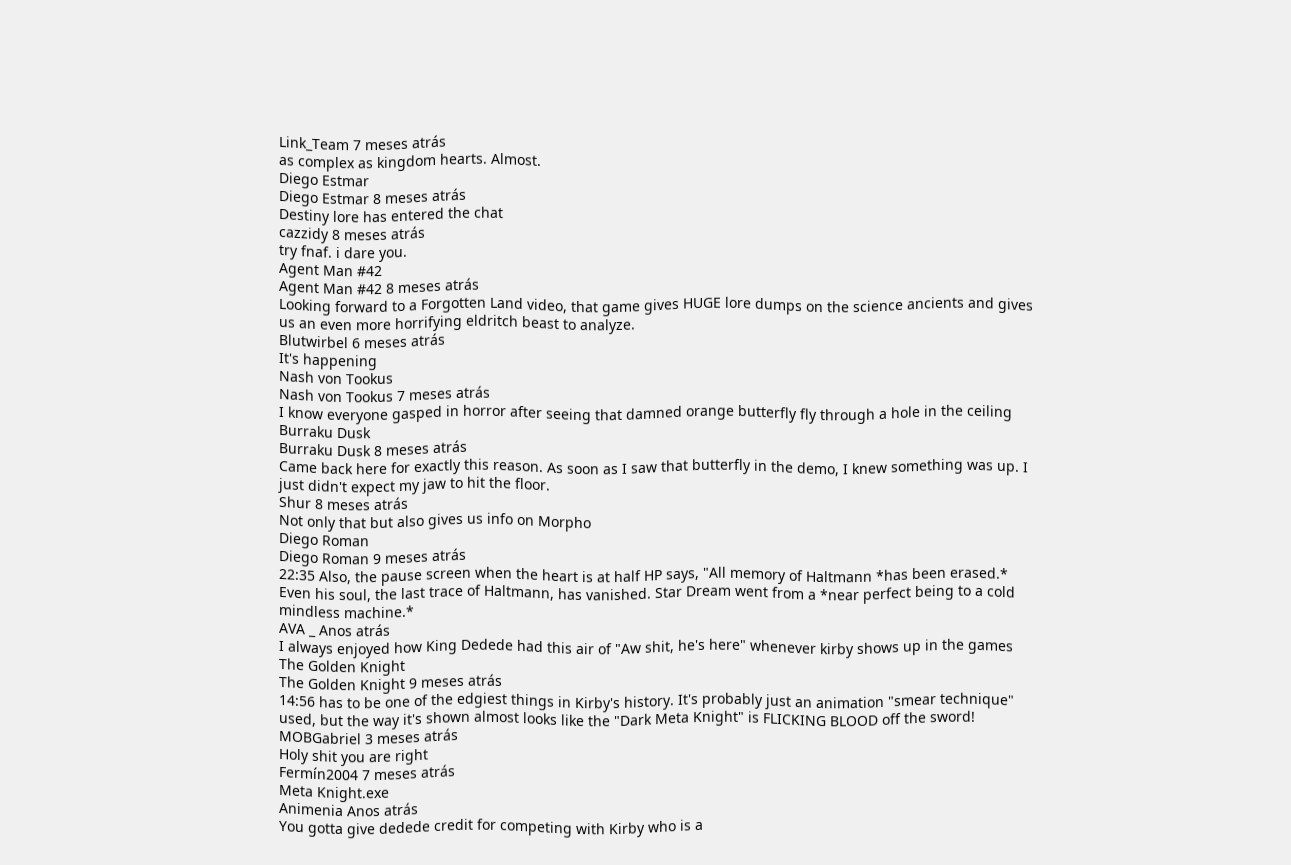Link_Team 7 meses atrás
as complex as kingdom hearts. Almost.
Diego Estmar
Diego Estmar 8 meses atrás
Destiny lore has entered the chat
cazzidy 8 meses atrás
try fnaf. i dare you.
Agent Man #42
Agent Man #42 8 meses atrás
Looking forward to a Forgotten Land video, that game gives HUGE lore dumps on the science ancients and gives us an even more horrifying eldritch beast to analyze.
Blutwirbel 6 meses atrás
It's happening
Nash von Tookus
Nash von Tookus 7 meses atrás
I know everyone gasped in horror after seeing that damned orange butterfly fly through a hole in the ceiling
Burraku Dusk
Burraku Dusk 8 meses atrás
Came back here for exactly this reason. As soon as I saw that butterfly in the demo, I knew something was up. I just didn't expect my jaw to hit the floor.
Shur 8 meses atrás
Not only that but also gives us info on Morpho
Diego Roman
Diego Roman 9 meses atrás
22:35 Also, the pause screen when the heart is at half HP says, "All memory of Haltmann *has been erased.* Even his soul, the last trace of Haltmann, has vanished. Star Dream went from a *near perfect being to a cold mindless machine.*
AVA _ Anos atrás
I always enjoyed how King Dedede had this air of "Aw shit, he's here" whenever kirby shows up in the games
The Golden Knight
The Golden Knight 9 meses atrás
14:56 has to be one of the edgiest things in Kirby's history. It's probably just an animation "smear technique" used, but the way it's shown almost looks like the "Dark Meta Knight" is FLICKING BLOOD off the sword!
MOBGabriel 3 meses atrás
Holy shit you are right
Fermín2004 7 meses atrás
Meta Knight.exe
Animenia Anos atrás
You gotta give dedede credit for competing with Kirby who is a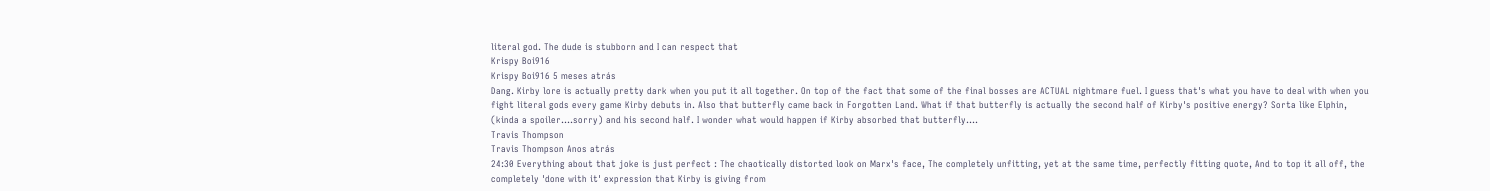literal god. The dude is stubborn and I can respect that
Krispy Boi916
Krispy Boi916 5 meses atrás
Dang. Kirby lore is actually pretty dark when you put it all together. On top of the fact that some of the final bosses are ACTUAL nightmare fuel. I guess that's what you have to deal with when you fight literal gods every game Kirby debuts in. Also that butterfly came back in Forgotten Land. What if that butterfly is actually the second half of Kirby's positive energy? Sorta like Elphin, (kinda a spoiler....sorry) and his second half. I wonder what would happen if Kirby absorbed that butterfly....
Travis Thompson
Travis Thompson Anos atrás
24:30 Everything about that joke is just perfect : The chaotically distorted look on Marx's face, The completely unfitting, yet at the same time, perfectly fitting quote, And to top it all off, the completely 'done with it' expression that Kirby is giving from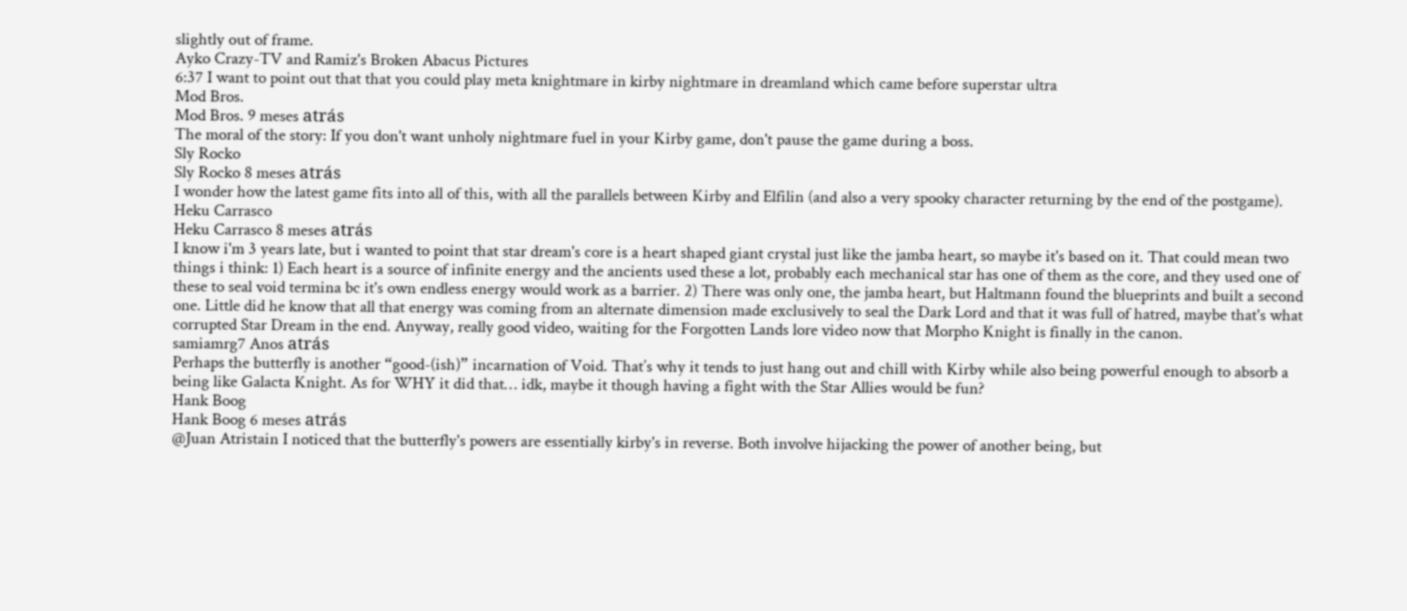slightly out of frame.
Ayko Crazy-TV and Ramiz's Broken Abacus Pictures
6:37 I want to point out that that you could play meta knightmare in kirby nightmare in dreamland which came before superstar ultra
Mod Bros.
Mod Bros. 9 meses atrás
The moral of the story: If you don't want unholy nightmare fuel in your Kirby game, don't pause the game during a boss.
Sly Rocko
Sly Rocko 8 meses atrás
I wonder how the latest game fits into all of this, with all the parallels between Kirby and Elfilin (and also a very spooky character returning by the end of the postgame).
Heku Carrasco
Heku Carrasco 8 meses atrás
I know i'm 3 years late, but i wanted to point that star dream's core is a heart shaped giant crystal just like the jamba heart, so maybe it's based on it. That could mean two things i think: 1) Each heart is a source of infinite energy and the ancients used these a lot, probably each mechanical star has one of them as the core, and they used one of these to seal void termina bc it's own endless energy would work as a barrier. 2) There was only one, the jamba heart, but Haltmann found the blueprints and built a second one. Little did he know that all that energy was coming from an alternate dimension made exclusively to seal the Dark Lord and that it was full of hatred, maybe that's what corrupted Star Dream in the end. Anyway, really good video, waiting for the Forgotten Lands lore video now that Morpho Knight is finally in the canon.
samiamrg7 Anos atrás
Perhaps the butterfly is another “good-(ish)” incarnation of Void. That’s why it tends to just hang out and chill with Kirby while also being powerful enough to absorb a being like Galacta Knight. As for WHY it did that… idk, maybe it though having a fight with the Star Allies would be fun?
Hank Boog
Hank Boog 6 meses atrás
@Juan Atristain I noticed that the butterfly's powers are essentially kirby's in reverse. Both involve hijacking the power of another being, but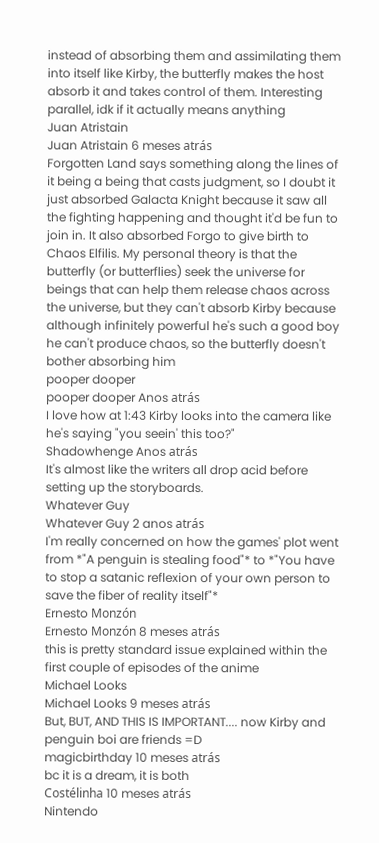instead of absorbing them and assimilating them into itself like Kirby, the butterfly makes the host absorb it and takes control of them. Interesting parallel, idk if it actually means anything
Juan Atristain
Juan Atristain 6 meses atrás
Forgotten Land says something along the lines of it being a being that casts judgment, so I doubt it just absorbed Galacta Knight because it saw all the fighting happening and thought it'd be fun to join in. It also absorbed Forgo to give birth to Chaos Elfilis. My personal theory is that the butterfly (or butterflies) seek the universe for beings that can help them release chaos across the universe, but they can't absorb Kirby because although infinitely powerful he's such a good boy he can't produce chaos, so the butterfly doesn't bother absorbing him
pooper dooper
pooper dooper Anos atrás
I love how at 1:43 Kirby looks into the camera like he's saying "you seein' this too?"
Shadowhenge Anos atrás
It's almost like the writers all drop acid before setting up the storyboards.
Whatever Guy
Whatever Guy 2 anos atrás
I'm really concerned on how the games' plot went from *"A penguin is stealing food"* to *"You have to stop a satanic reflexion of your own person to save the fiber of reality itself"*
Ernesto Monzón
Ernesto Monzón 8 meses atrás
this is pretty standard issue explained within the first couple of episodes of the anime
Michael Looks
Michael Looks 9 meses atrás
But, BUT, AND THIS IS IMPORTANT.... now Kirby and penguin boi are friends =D
magicbirthday 10 meses atrás
bc it is a dream, it is both
Costélinha 10 meses atrás
Nintendo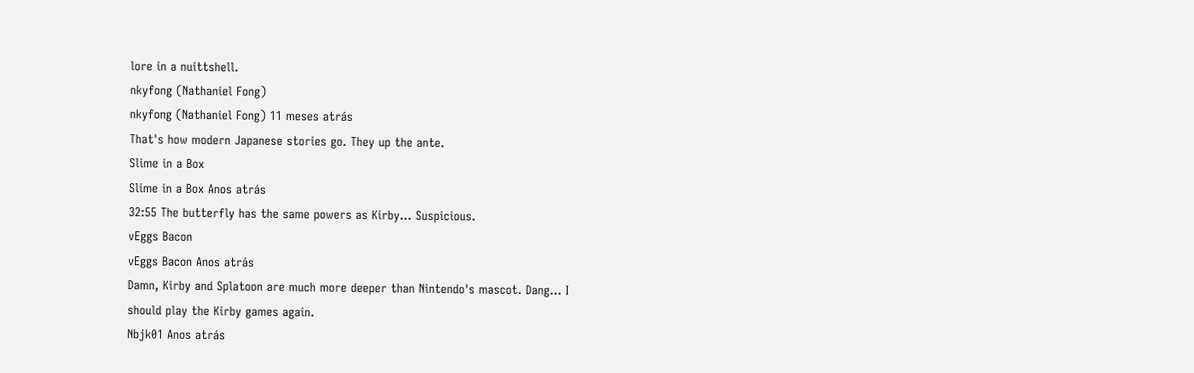lore in a nuittshell.
nkyfong (Nathaniel Fong)
nkyfong (Nathaniel Fong) 11 meses atrás
That's how modern Japanese stories go. They up the ante.
Slime in a Box
Slime in a Box Anos atrás
32:55 The butterfly has the same powers as Kirby... Suspicious.
vEggs Bacon
vEggs Bacon Anos atrás
Damn, Kirby and Splatoon are much more deeper than Nintendo's mascot. Dang... I should play the Kirby games again.
Nbjk01 Anos atrás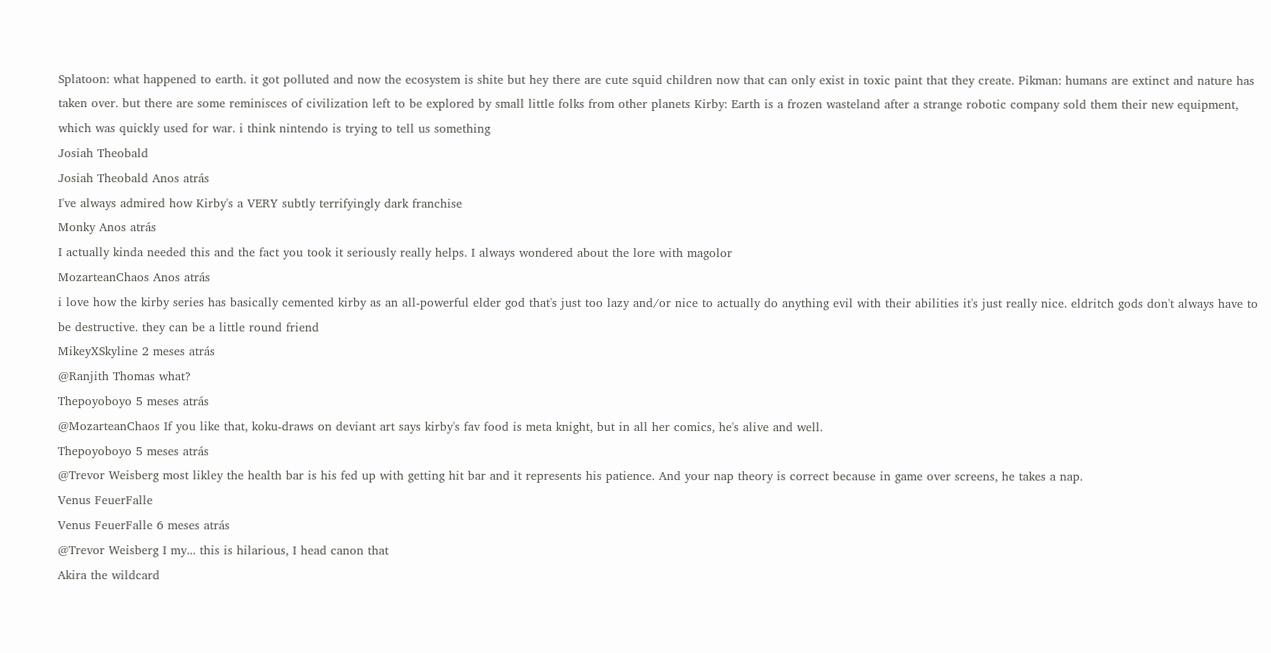Splatoon: what happened to earth. it got polluted and now the ecosystem is shite but hey there are cute squid children now that can only exist in toxic paint that they create. Pikman: humans are extinct and nature has taken over. but there are some reminisces of civilization left to be explored by small little folks from other planets Kirby: Earth is a frozen wasteland after a strange robotic company sold them their new equipment, which was quickly used for war. i think nintendo is trying to tell us something
Josiah Theobald
Josiah Theobald Anos atrás
I've always admired how Kirby's a VERY subtly terrifyingly dark franchise
Monky Anos atrás
I actually kinda needed this and the fact you took it seriously really helps. I always wondered about the lore with magolor
MozarteanChaos Anos atrás
i love how the kirby series has basically cemented kirby as an all-powerful elder god that's just too lazy and/or nice to actually do anything evil with their abilities it's just really nice. eldritch gods don't always have to be destructive. they can be a little round friend
MikeyXSkyline 2 meses atrás
@Ranjith Thomas what?
Thepoyoboyo 5 meses atrás
@MozarteanChaos If you like that, koku-draws on deviant art says kirby's fav food is meta knight, but in all her comics, he's alive and well.
Thepoyoboyo 5 meses atrás
@Trevor Weisberg most likley the health bar is his fed up with getting hit bar and it represents his patience. And your nap theory is correct because in game over screens, he takes a nap.
Venus FeuerFalle
Venus FeuerFalle 6 meses atrás
@Trevor Weisberg I my... this is hilarious, I head canon that
Akira the wildcard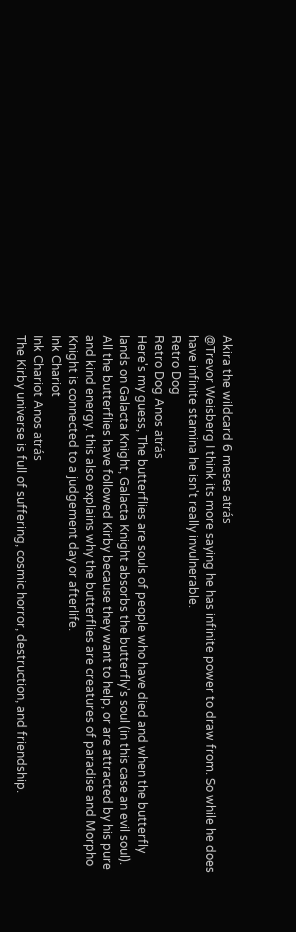Akira the wildcard 6 meses atrás
@Trevor Weisberg I think its more saying he has infinite power to draw from. So while he does have infinite stamina he isn't really invulnerable.
Retro Dog
Retro Dog Anos atrás
Here's my guess, The butterflies are souls of people who have died and when the butterfly lands on Galacta Knight, Galacta Knight absorbs the butterfly's soul (in this case an evil soul). All the butterflies have followed Kirby because they want to help, or are attracted by his pure and kind energy. this also explains why the butterflies are creatures of paradise and Morpho Knight is connected to a judgement day or afterlife.
Ink Chariot
Ink Chariot Anos atrás
The Kirby universe is full of suffering, cosmic horror, destruction, and friendship.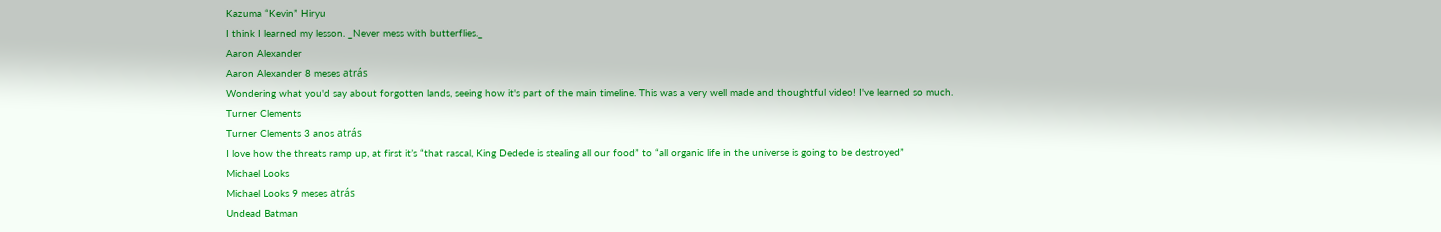Kazuma “Kevin” Hiryu
I think I learned my lesson. _Never mess with butterflies._
Aaron Alexander
Aaron Alexander 8 meses atrás
Wondering what you'd say about forgotten lands, seeing how it's part of the main timeline. This was a very well made and thoughtful video! I've learned so much.
Turner Clements
Turner Clements 3 anos atrás
I love how the threats ramp up, at first it’s “that rascal, King Dedede is stealing all our food” to “all organic life in the universe is going to be destroyed”
Michael Looks
Michael Looks 9 meses atrás
Undead Batman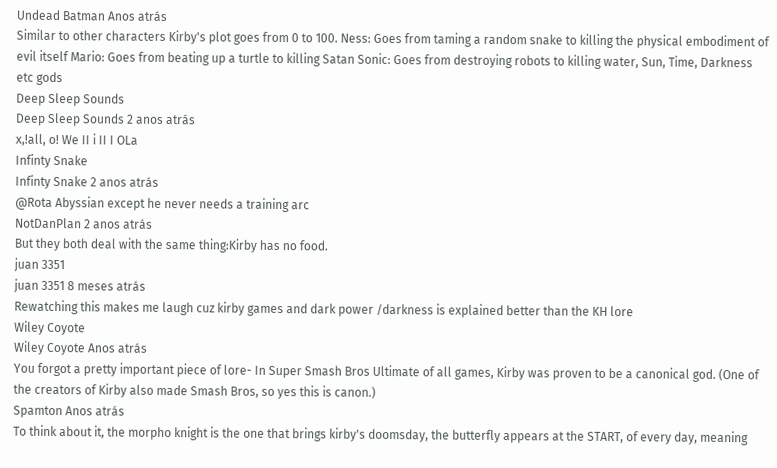Undead Batman Anos atrás
Similar to other characters Kirby's plot goes from 0 to 100. Ness: Goes from taming a random snake to killing the physical embodiment of evil itself Mario: Goes from beating up a turtle to killing Satan Sonic: Goes from destroying robots to killing water, Sun, Time, Darkness etc gods
Deep Sleep Sounds
Deep Sleep Sounds 2 anos atrás
x,!all, o! We II i II I OLa
Infinty Snake
Infinty Snake 2 anos atrás
@Rota Abyssian except he never needs a training arc
NotDanPlan 2 anos atrás
But they both deal with the same thing:Kirby has no food.
juan 3351
juan 3351 8 meses atrás
Rewatching this makes me laugh cuz kirby games and dark power /darkness is explained better than the KH lore
Wiley Coyote
Wiley Coyote Anos atrás
You forgot a pretty important piece of lore- In Super Smash Bros Ultimate of all games, Kirby was proven to be a canonical god. (One of the creators of Kirby also made Smash Bros, so yes this is canon.)
Spamton Anos atrás
To think about it, the morpho knight is the one that brings kirby's doomsday, the butterfly appears at the START, of every day, meaning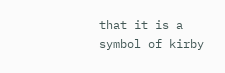that it is a symbol of kirby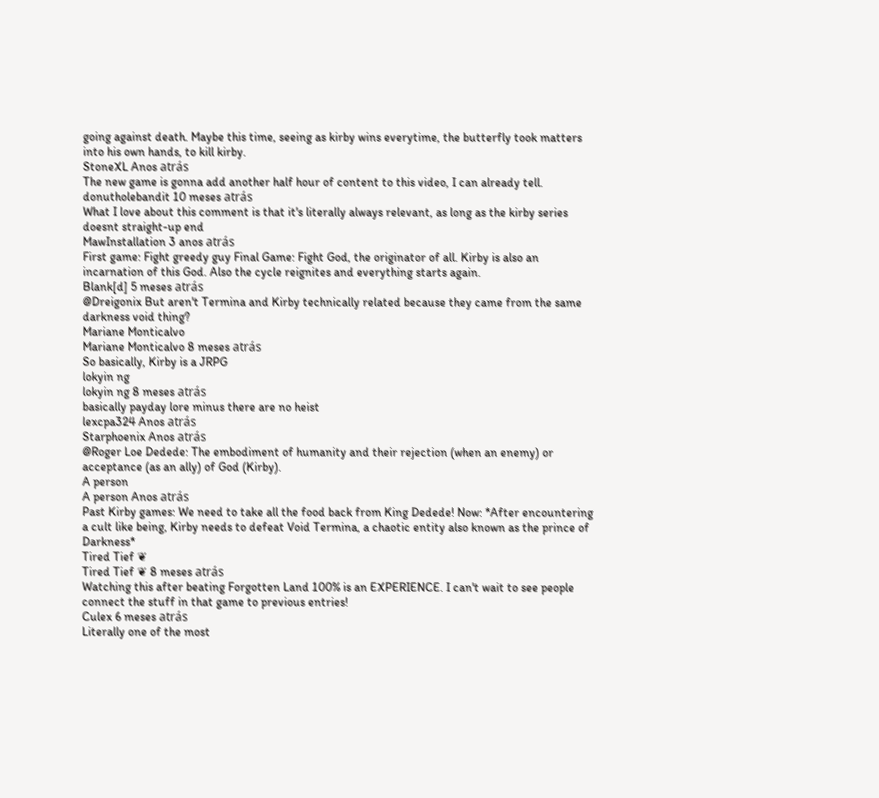going against death. Maybe this time, seeing as kirby wins everytime, the butterfly took matters into his own hands, to kill kirby.
StoneXL Anos atrás
The new game is gonna add another half hour of content to this video, I can already tell.
donutholebandit 10 meses atrás
What I love about this comment is that it's literally always relevant, as long as the kirby series doesnt straight-up end
MawInstallation 3 anos atrás
First game: Fight greedy guy Final Game: Fight God, the originator of all. Kirby is also an incarnation of this God. Also the cycle reignites and everything starts again.
Blank[d] 5 meses atrás
@Dreigonix But aren't Termina and Kirby technically related because they came from the same darkness void thing?
Mariane Monticalvo
Mariane Monticalvo 8 meses atrás
So basically, Kirby is a JRPG
lokyin ng
lokyin ng 8 meses atrás
basically payday lore minus there are no heist
lexcpa324 Anos atrás
Starphoenix Anos atrás
@Roger Loe Dedede: The embodiment of humanity and their rejection (when an enemy) or acceptance (as an ally) of God (Kirby).
A person
A person Anos atrás
Past Kirby games: We need to take all the food back from King Dedede! Now: *After encountering a cult like being, Kirby needs to defeat Void Termina, a chaotic entity also known as the prince of Darkness*
Tired Tief ❦
Tired Tief ❦ 8 meses atrás
Watching this after beating Forgotten Land 100% is an EXPERIENCE. I can't wait to see people connect the stuff in that game to previous entries!
Culex 6 meses atrás
Literally one of the most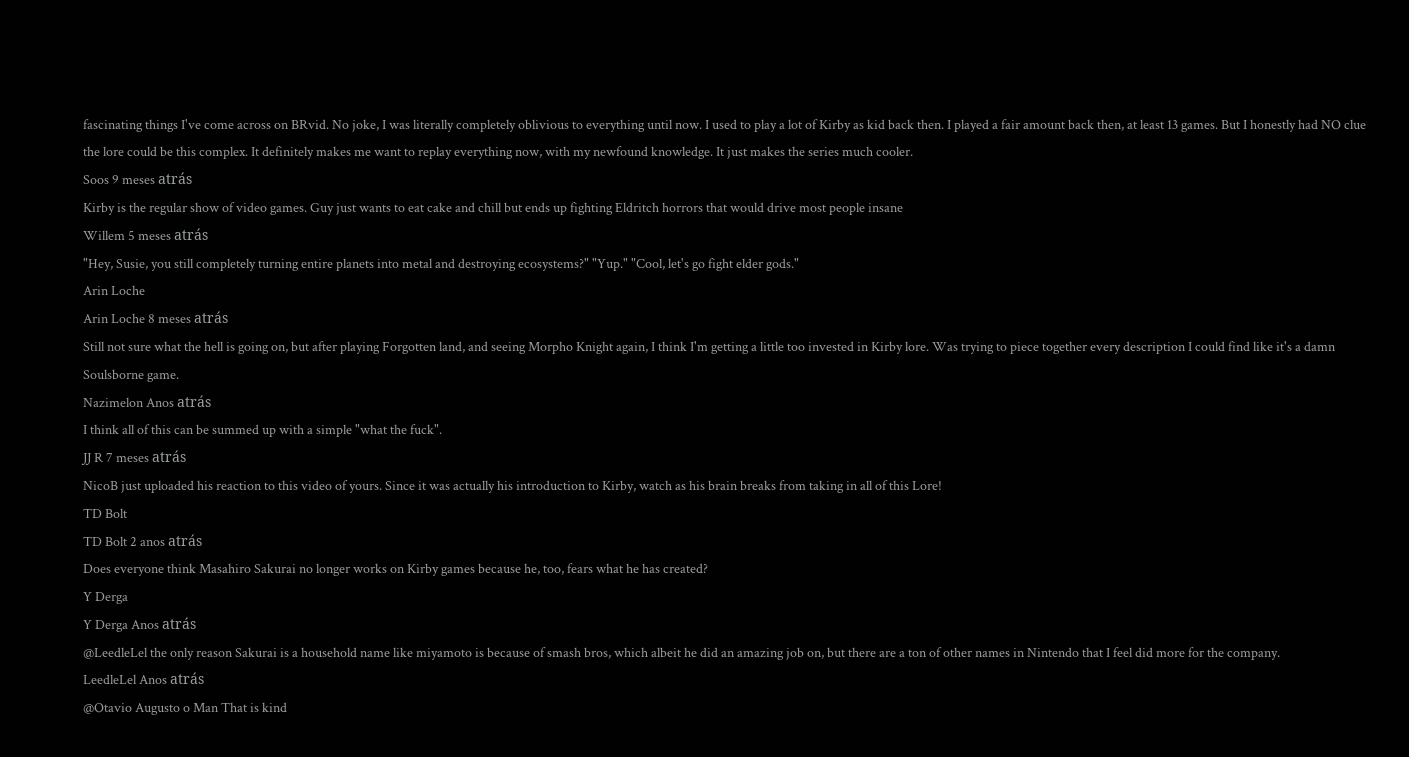fascinating things I've come across on BRvid. No joke, I was literally completely oblivious to everything until now. I used to play a lot of Kirby as kid back then. I played a fair amount back then, at least 13 games. But I honestly had NO clue the lore could be this complex. It definitely makes me want to replay everything now, with my newfound knowledge. It just makes the series much cooler.
Soos 9 meses atrás
Kirby is the regular show of video games. Guy just wants to eat cake and chill but ends up fighting Eldritch horrors that would drive most people insane
Willem 5 meses atrás
"Hey, Susie, you still completely turning entire planets into metal and destroying ecosystems?" "Yup." "Cool, let's go fight elder gods."
Arin Loche
Arin Loche 8 meses atrás
Still not sure what the hell is going on, but after playing Forgotten land, and seeing Morpho Knight again, I think I'm getting a little too invested in Kirby lore. Was trying to piece together every description I could find like it's a damn Soulsborne game.
Nazimelon Anos atrás
I think all of this can be summed up with a simple "what the fuck".
JJ R 7 meses atrás
NicoB just uploaded his reaction to this video of yours. Since it was actually his introduction to Kirby, watch as his brain breaks from taking in all of this Lore!
TD Bolt
TD Bolt 2 anos atrás
Does everyone think Masahiro Sakurai no longer works on Kirby games because he, too, fears what he has created?
Y Derga
Y Derga Anos atrás
@LeedleLel the only reason Sakurai is a household name like miyamoto is because of smash bros, which albeit he did an amazing job on, but there are a ton of other names in Nintendo that I feel did more for the company.
LeedleLel Anos atrás
@Otavio Augusto o Man That is kind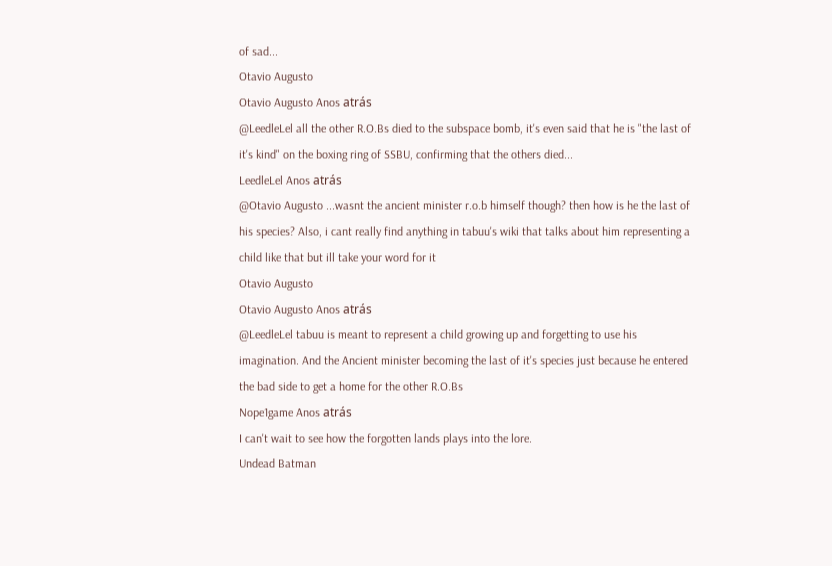of sad...
Otavio Augusto
Otavio Augusto Anos atrás
@LeedleLel all the other R.O.Bs died to the subspace bomb, it's even said that he is "the last of it's kind" on the boxing ring of SSBU, confirming that the others died...
LeedleLel Anos atrás
@Otavio Augusto ...wasnt the ancient minister r.o.b himself though? then how is he the last of his species? Also, i cant really find anything in tabuu's wiki that talks about him representing a child like that but ill take your word for it
Otavio Augusto
Otavio Augusto Anos atrás
@LeedleLel tabuu is meant to represent a child growing up and forgetting to use his imagination. And the Ancient minister becoming the last of it's species just because he entered the bad side to get a home for the other R.O.Bs
Nope1game Anos atrás
I can't wait to see how the forgotten lands plays into the lore.
Undead Batman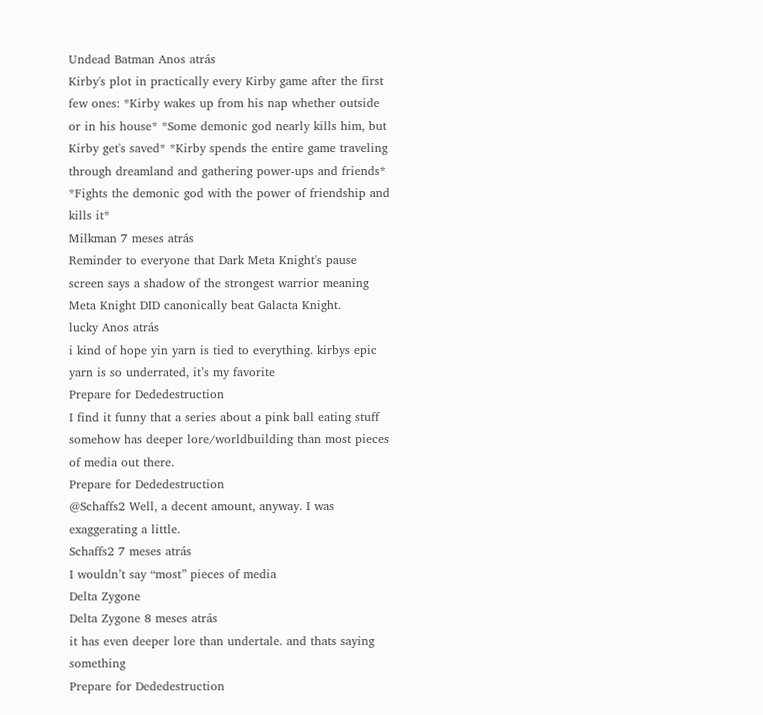Undead Batman Anos atrás
Kirby's plot in practically every Kirby game after the first few ones: *Kirby wakes up from his nap whether outside or in his house* *Some demonic god nearly kills him, but Kirby get's saved* *Kirby spends the entire game traveling through dreamland and gathering power-ups and friends* *Fights the demonic god with the power of friendship and kills it*
Milkman 7 meses atrás
Reminder to everyone that Dark Meta Knight's pause screen says a shadow of the strongest warrior meaning Meta Knight DID canonically beat Galacta Knight.
lucky Anos atrás
i kind of hope yin yarn is tied to everything. kirbys epic yarn is so underrated, it’s my favorite
Prepare for Dededestruction
I find it funny that a series about a pink ball eating stuff somehow has deeper lore/worldbuilding than most pieces of media out there.
Prepare for Dededestruction
@Schaffs2 Well, a decent amount, anyway. I was exaggerating a little.
Schaffs2 7 meses atrás
I wouldn’t say “most” pieces of media
Delta Zygone
Delta Zygone 8 meses atrás
it has even deeper lore than undertale. and thats saying something
Prepare for Dededestruction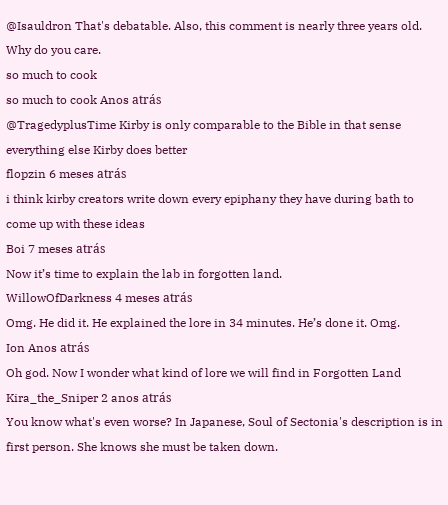@Isauldron That's debatable. Also, this comment is nearly three years old. Why do you care.
so much to cook
so much to cook Anos atrás
@TragedyplusTime Kirby is only comparable to the Bible in that sense everything else Kirby does better
flopzin 6 meses atrás
i think kirby creators write down every epiphany they have during bath to come up with these ideas
Boi 7 meses atrás
Now it’s time to explain the lab in forgotten land.
WillowOfDarkness 4 meses atrás
Omg. He did it. He explained the lore in 34 minutes. He’s done it. Omg.
Ion Anos atrás
Oh god. Now I wonder what kind of lore we will find in Forgotten Land
Kira_the_Sniper 2 anos atrás
You know what's even worse? In Japanese, Soul of Sectonia's description is in first person. She knows she must be taken down.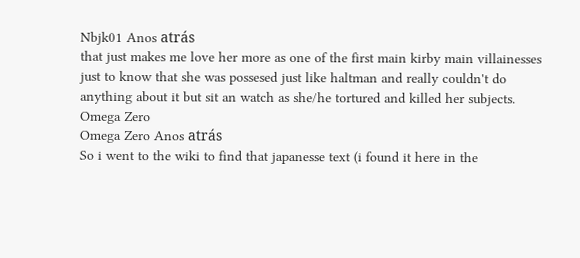Nbjk01 Anos atrás
that just makes me love her more as one of the first main kirby main villainesses just to know that she was possesed just like haltman and really couldn't do anything about it but sit an watch as she/he tortured and killed her subjects.
Omega Zero
Omega Zero Anos atrás
So i went to the wiki to find that japanesse text (i found it here in the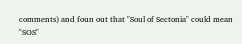comments) and foun out that "Soul of Sectonia" could mean "SOS"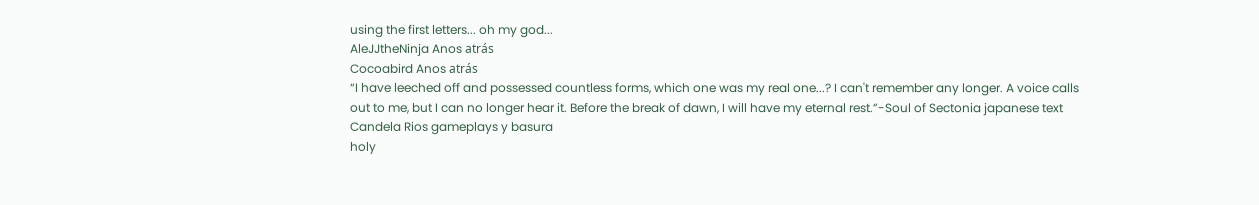using the first letters... oh my god...
AleJJtheNinja Anos atrás
Cocoabird Anos atrás
“I have leeched off and possessed countless forms, which one was my real one...? I can't remember any longer. A voice calls out to me, but I can no longer hear it. Before the break of dawn, I will have my eternal rest.”-Soul of Sectonia japanese text
Candela Rios gameplays y basura
holy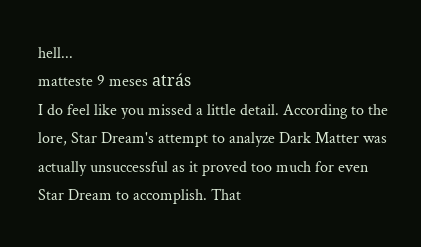hell...
matteste 9 meses atrás
I do feel like you missed a little detail. According to the lore, Star Dream's attempt to analyze Dark Matter was actually unsuccessful as it proved too much for even Star Dream to accomplish. That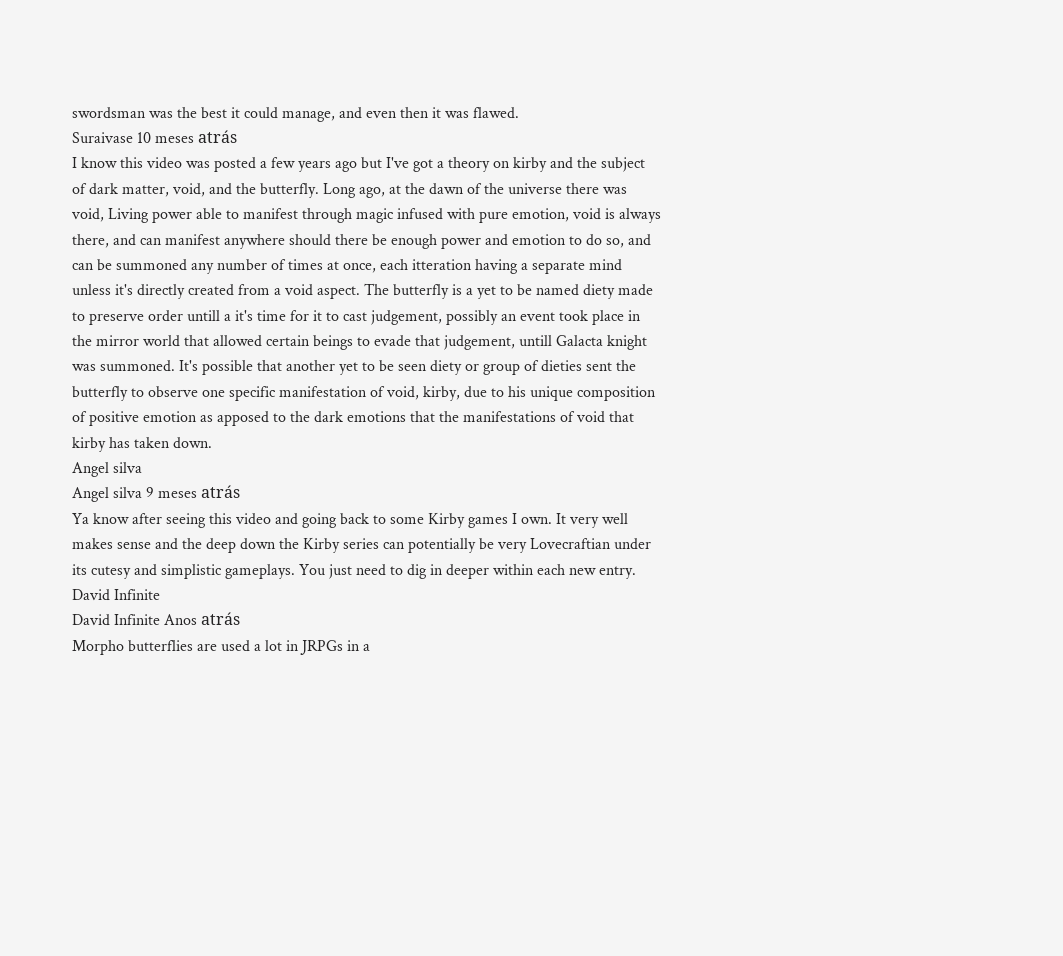swordsman was the best it could manage, and even then it was flawed.
Suraivase 10 meses atrás
I know this video was posted a few years ago but I've got a theory on kirby and the subject of dark matter, void, and the butterfly. Long ago, at the dawn of the universe there was void, Living power able to manifest through magic infused with pure emotion, void is always there, and can manifest anywhere should there be enough power and emotion to do so, and can be summoned any number of times at once, each itteration having a separate mind unless it's directly created from a void aspect. The butterfly is a yet to be named diety made to preserve order untill a it's time for it to cast judgement, possibly an event took place in the mirror world that allowed certain beings to evade that judgement, untill Galacta knight was summoned. It's possible that another yet to be seen diety or group of dieties sent the butterfly to observe one specific manifestation of void, kirby, due to his unique composition of positive emotion as apposed to the dark emotions that the manifestations of void that kirby has taken down.
Angel silva
Angel silva 9 meses atrás
Ya know after seeing this video and going back to some Kirby games I own. It very well makes sense and the deep down the Kirby series can potentially be very Lovecraftian under its cutesy and simplistic gameplays. You just need to dig in deeper within each new entry.
David Infinite
David Infinite Anos atrás
Morpho butterflies are used a lot in JRPGs in a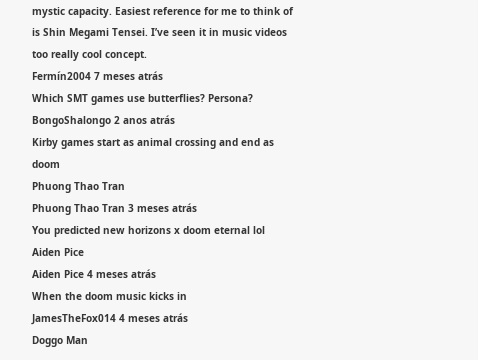mystic capacity. Easiest reference for me to think of is Shin Megami Tensei. I’ve seen it in music videos too really cool concept.
Fermín2004 7 meses atrás
Which SMT games use butterflies? Persona?
BongoShalongo 2 anos atrás
Kirby games start as animal crossing and end as doom
Phuong Thao Tran
Phuong Thao Tran 3 meses atrás
You predicted new horizons x doom eternal lol
Aiden Pice
Aiden Pice 4 meses atrás
When the doom music kicks in
JamesTheFox014 4 meses atrás
Doggo Man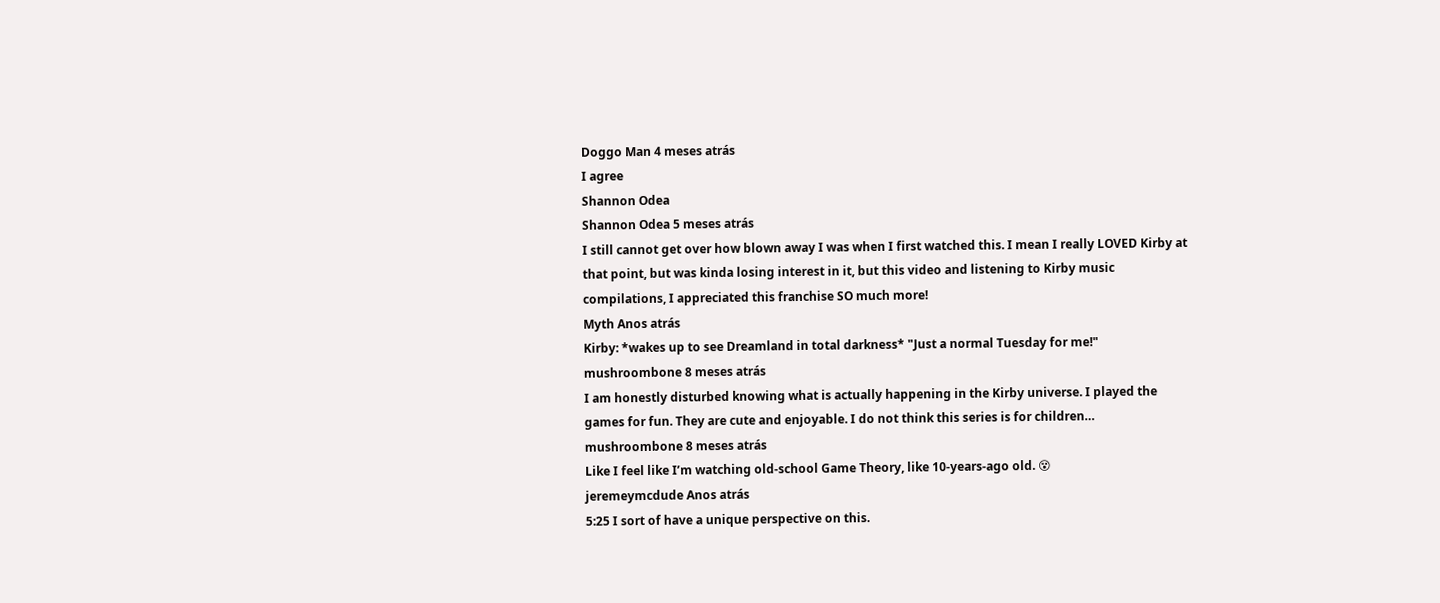Doggo Man 4 meses atrás
I agree
Shannon Odea
Shannon Odea 5 meses atrás
I still cannot get over how blown away I was when I first watched this. I mean I really LOVED Kirby at that point, but was kinda losing interest in it, but this video and listening to Kirby music compilations, I appreciated this franchise SO much more!
Myth Anos atrás
Kirby: *wakes up to see Dreamland in total darkness* "Just a normal Tuesday for me!"
mushroombone 8 meses atrás
I am honestly disturbed knowing what is actually happening in the Kirby universe. I played the games for fun. They are cute and enjoyable. I do not think this series is for children…
mushroombone 8 meses atrás
Like I feel like I’m watching old-school Game Theory, like 10-years-ago old. 😵
jeremeymcdude Anos atrás
5:25 I sort of have a unique perspective on this.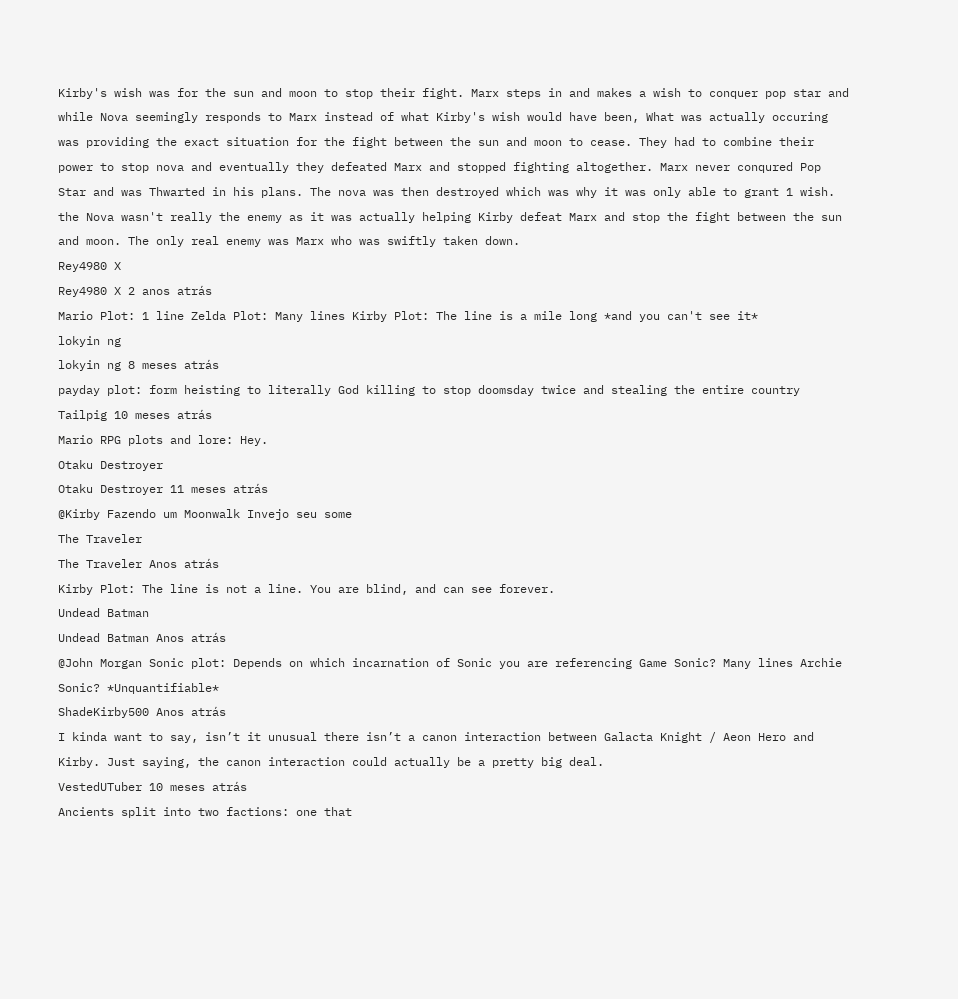Kirby's wish was for the sun and moon to stop their fight. Marx steps in and makes a wish to conquer pop star and while Nova seemingly responds to Marx instead of what Kirby's wish would have been, What was actually occuring was providing the exact situation for the fight between the sun and moon to cease. They had to combine their power to stop nova and eventually they defeated Marx and stopped fighting altogether. Marx never conqured Pop Star and was Thwarted in his plans. The nova was then destroyed which was why it was only able to grant 1 wish. the Nova wasn't really the enemy as it was actually helping Kirby defeat Marx and stop the fight between the sun and moon. The only real enemy was Marx who was swiftly taken down.
Rey4980 X
Rey4980 X 2 anos atrás
Mario Plot: 1 line Zelda Plot: Many lines Kirby Plot: The line is a mile long *and you can't see it*
lokyin ng
lokyin ng 8 meses atrás
payday plot: form heisting to literally God killing to stop doomsday twice and stealing the entire country
Tailpig 10 meses atrás
Mario RPG plots and lore: Hey.
Otaku Destroyer
Otaku Destroyer 11 meses atrás
@Kirby Fazendo um Moonwalk Invejo seu some
The Traveler
The Traveler Anos atrás
Kirby Plot: The line is not a line. You are blind, and can see forever.
Undead Batman
Undead Batman Anos atrás
@John Morgan Sonic plot: Depends on which incarnation of Sonic you are referencing Game Sonic? Many lines Archie Sonic? *Unquantifiable*
ShadeKirby500 Anos atrás
I kinda want to say, isn’t it unusual there isn’t a canon interaction between Galacta Knight / Aeon Hero and Kirby. Just saying, the canon interaction could actually be a pretty big deal.
VestedUTuber 10 meses atrás
Ancients split into two factions: one that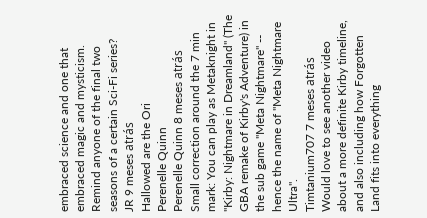embraced science and one that embraced magic and mysticism. Remind anyone of the final two seasons of a certain Sci-Fi series?
JR 9 meses atrás
Hallowed are the Ori
Perenelle Quinn
Perenelle Quinn 8 meses atrás
Small correction around the 7 min mark: You can play as Metaknight in "Kirby: Nightmare in Dreamland" (The GBA remake of Kirby's Adventure) in the sub game "Meta Nightmare" -- hence the name of "Meta Nightmare Ultra".
Timtanium707 7 meses atrás
Would love to see another video about a more definite Kirby timeline, and also including how Forgotten Land fits into everything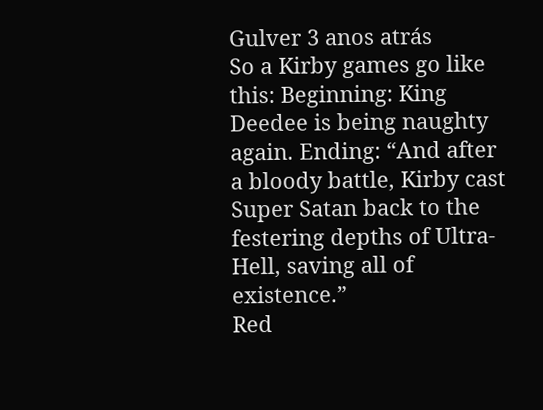Gulver 3 anos atrás
So a Kirby games go like this: Beginning: King Deedee is being naughty again. Ending: “And after a bloody battle, Kirby cast Super Satan back to the festering depths of Ultra-Hell, saving all of existence.”
Red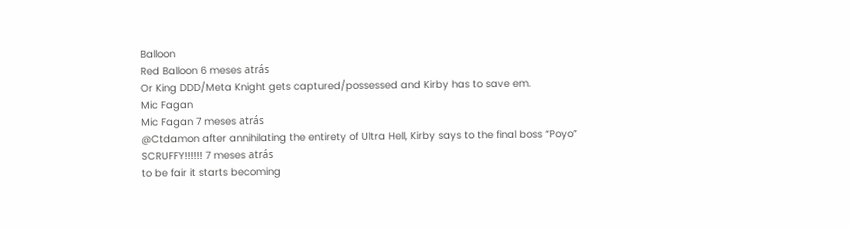Balloon
Red Balloon 6 meses atrás
Or King DDD/Meta Knight gets captured/possessed and Kirby has to save em.
Mic Fagan
Mic Fagan 7 meses atrás
@Ctdamon after annihilating the entirety of Ultra Hell, Kirby says to the final boss “Poyo”
SCRUFFY!!!!!! 7 meses atrás
to be fair it starts becoming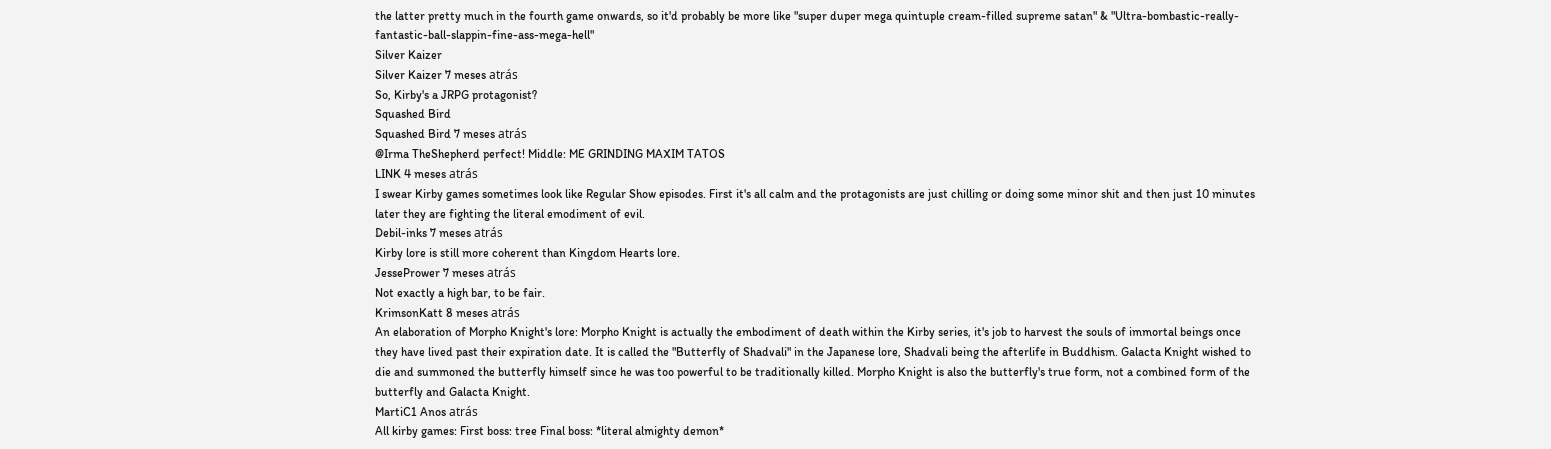the latter pretty much in the fourth game onwards, so it'd probably be more like "super duper mega quintuple cream-filled supreme satan" & "Ultra-bombastic-really-fantastic-ball-slappin-fine-ass-mega-hell"
Silver Kaizer
Silver Kaizer 7 meses atrás
So, Kirby's a JRPG protagonist?
Squashed Bird
Squashed Bird 7 meses atrás
@Irma TheShepherd perfect! Middle: ME GRINDING MAXIM TATOS
LINK 4 meses atrás
I swear Kirby games sometimes look like Regular Show episodes. First it's all calm and the protagonists are just chilling or doing some minor shit and then just 10 minutes later they are fighting the literal emodiment of evil.
Debil-inks 7 meses atrás
Kirby lore is still more coherent than Kingdom Hearts lore.
JessePrower 7 meses atrás
Not exactly a high bar, to be fair.
KrimsonKatt 8 meses atrás
An elaboration of Morpho Knight's lore: Morpho Knight is actually the embodiment of death within the Kirby series, it's job to harvest the souls of immortal beings once they have lived past their expiration date. It is called the "Butterfly of Shadvali" in the Japanese lore, Shadvali being the afterlife in Buddhism. Galacta Knight wished to die and summoned the butterfly himself since he was too powerful to be traditionally killed. Morpho Knight is also the butterfly's true form, not a combined form of the butterfly and Galacta Knight.
MartiC1 Anos atrás
All kirby games: First boss: tree Final boss: *literal almighty demon*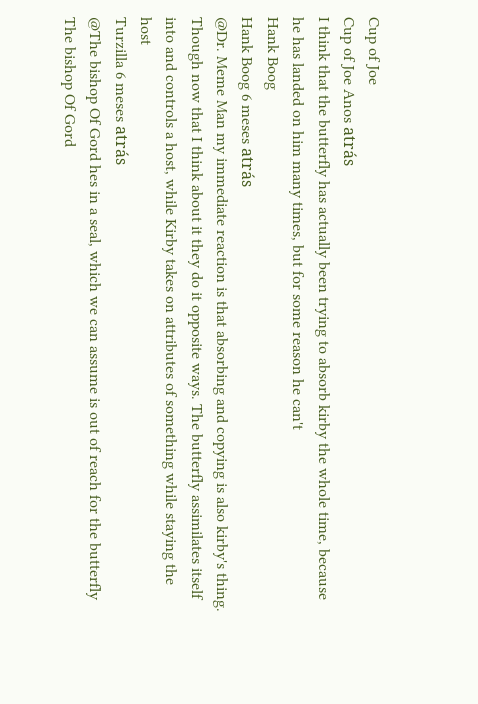Cup of Joe
Cup of Joe Anos atrás
I think that the butterfly has actually been trying to absorb kirby the whole time, because he has landed on him many times, but for some reason he can't
Hank Boog
Hank Boog 6 meses atrás
@Dr. Meme Man my immediate reaction is that absorbing and copying is also kirby's thing. Though now that I think about it they do it opposite ways. The butterfly assimilates itself into and controls a host, while Kirby takes on attributes of something while staying the host
Turzilla 6 meses atrás
@The bishop Of Gord hes in a seal, which we can assume is out of reach for the butterfly
The bishop Of Gord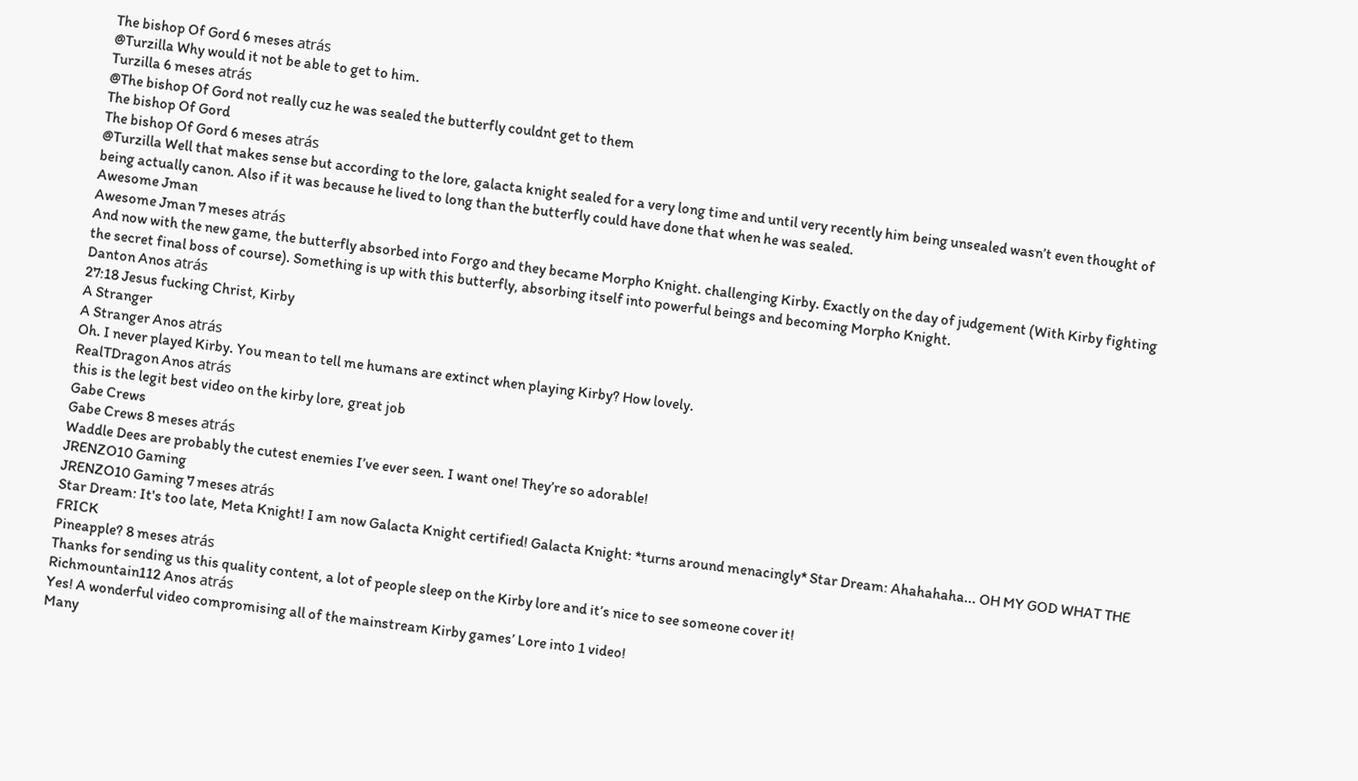The bishop Of Gord 6 meses atrás
@Turzilla Why would it not be able to get to him.
Turzilla 6 meses atrás
@The bishop Of Gord not really cuz he was sealed the butterfly couldnt get to them
The bishop Of Gord
The bishop Of Gord 6 meses atrás
@Turzilla Well that makes sense but according to the lore, galacta knight sealed for a very long time and until very recently him being unsealed wasn’t even thought of being actually canon. Also if it was because he lived to long than the butterfly could have done that when he was sealed.
Awesome Jman
Awesome Jman 7 meses atrás
And now with the new game, the butterfly absorbed into Forgo and they became Morpho Knight. challenging Kirby. Exactly on the day of judgement (With Kirby fighting the secret final boss of course). Something is up with this butterfly, absorbing itself into powerful beings and becoming Morpho Knight.
Danton Anos atrás
27:18 Jesus fucking Christ, Kirby
A Stranger
A Stranger Anos atrás
Oh. I never played Kirby. You mean to tell me humans are extinct when playing Kirby? How lovely.
RealTDragon Anos atrás
this is the legit best video on the kirby lore, great job
Gabe Crews
Gabe Crews 8 meses atrás
Waddle Dees are probably the cutest enemies I’ve ever seen. I want one! They’re so adorable!
JRENZO10 Gaming
JRENZO10 Gaming 7 meses atrás
Star Dream: It's too late, Meta Knight! I am now Galacta Knight certified! Galacta Knight: *turns around menacingly* Star Dream: Ahahahaha... OH MY GOD WHAT THE FRICK
Pineapple? 8 meses atrás
Thanks for sending us this quality content, a lot of people sleep on the Kirby lore and it’s nice to see someone cover it!
Richmountain112 Anos atrás
Yes! A wonderful video compromising all of the mainstream Kirby games’ Lore into 1 video!
Many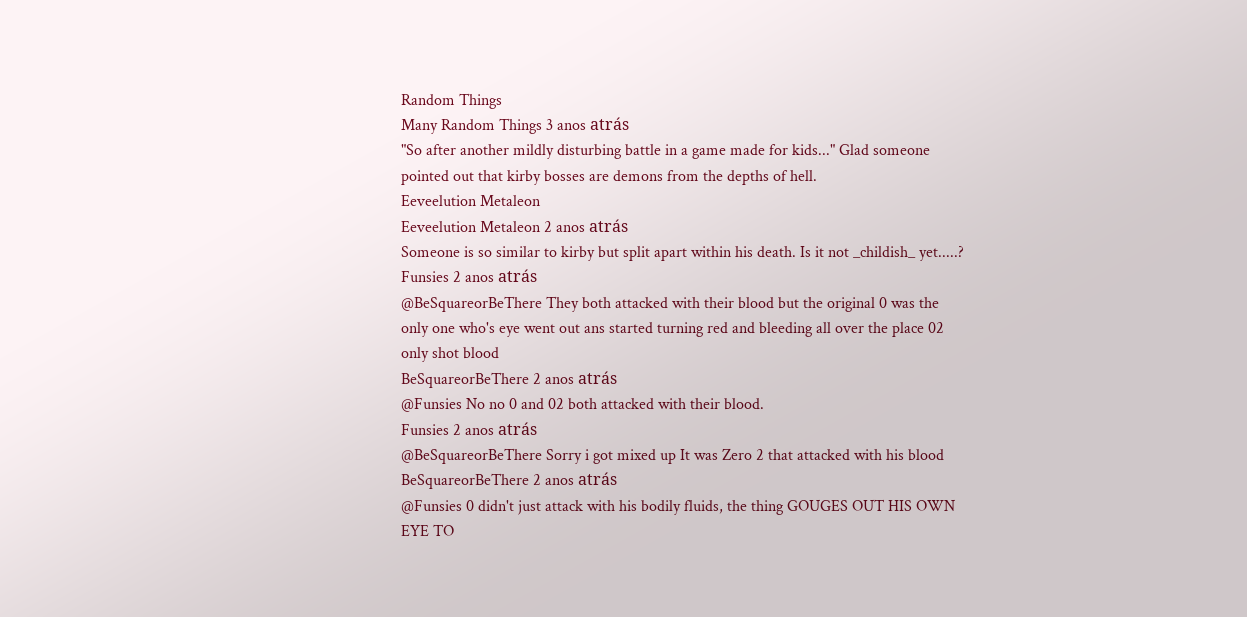Random Things
Many Random Things 3 anos atrás
"So after another mildly disturbing battle in a game made for kids..." Glad someone pointed out that kirby bosses are demons from the depths of hell.
Eeveelution Metaleon
Eeveelution Metaleon 2 anos atrás
Someone is so similar to kirby but split apart within his death. Is it not _childish_ yet.....?
Funsies 2 anos atrás
@BeSquareorBeThere They both attacked with their blood but the original 0 was the only one who's eye went out ans started turning red and bleeding all over the place 02 only shot blood
BeSquareorBeThere 2 anos atrás
@Funsies No no 0 and 02 both attacked with their blood.
Funsies 2 anos atrás
@BeSquareorBeThere Sorry i got mixed up It was Zero 2 that attacked with his blood
BeSquareorBeThere 2 anos atrás
@Funsies 0 didn't just attack with his bodily fluids, the thing GOUGES OUT HIS OWN EYE TO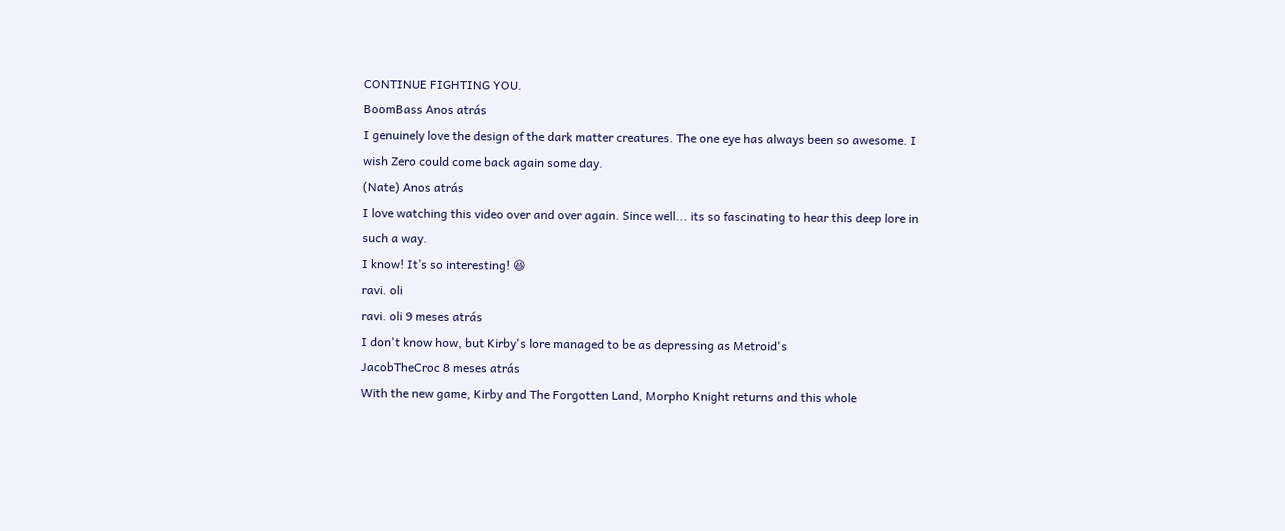CONTINUE FIGHTING YOU.
BoomBass Anos atrás
I genuinely love the design of the dark matter creatures. The one eye has always been so awesome. I wish Zero could come back again some day.
(Nate) Anos atrás
I love watching this video over and over again. Since well... its so fascinating to hear this deep lore in such a way.
I know! It’s so interesting! 😆
ravi. oli
ravi. oli 9 meses atrás
I don't know how, but Kirby's lore managed to be as depressing as Metroid's
JacobTheCroc 8 meses atrás
With the new game, Kirby and The Forgotten Land, Morpho Knight returns and this whole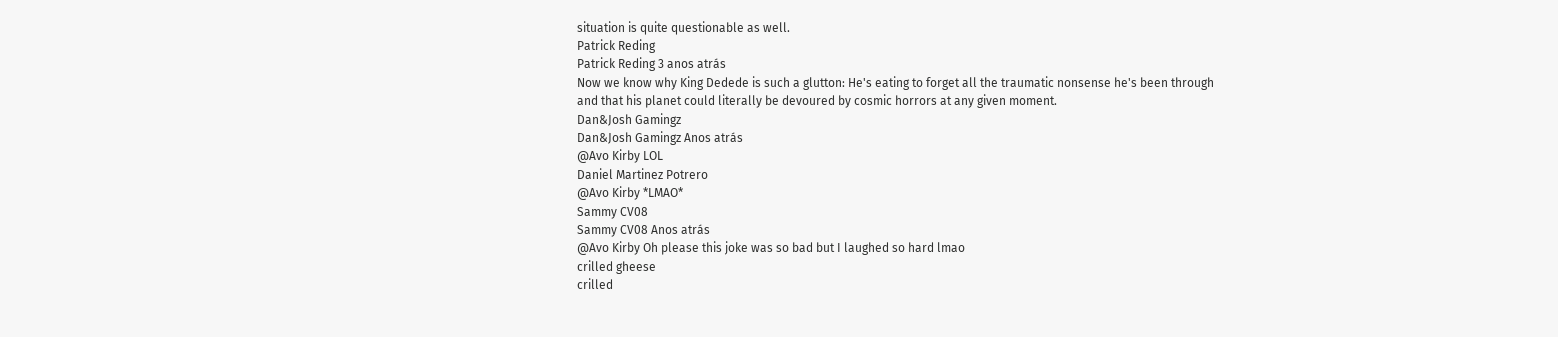situation is quite questionable as well.
Patrick Reding
Patrick Reding 3 anos atrás
Now we know why King Dedede is such a glutton: He's eating to forget all the traumatic nonsense he's been through and that his planet could literally be devoured by cosmic horrors at any given moment.
Dan&Josh Gamingz
Dan&Josh Gamingz Anos atrás
@Avo Kirby LOL
Daniel Martinez Potrero
@Avo Kirby *LMAO*
Sammy CV08
Sammy CV08 Anos atrás
@Avo Kirby Oh please this joke was so bad but I laughed so hard lmao
crilled gheese
crilled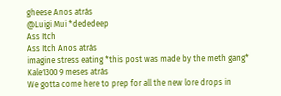gheese Anos atrás
@Luigi Mui *dededeep
Ass Itch
Ass Itch Anos atrás
imagine stress eating *this post was made by the meth gang*
Kale1300 9 meses atrás
We gotta come here to prep for all the new lore drops in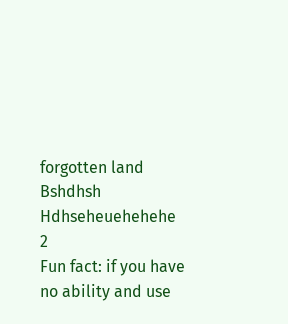forgotten land
Bshdhsh Hdhseheuehehehe 2
Fun fact: if you have no ability and use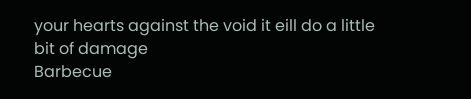your hearts against the void it eill do a little bit of damage
Barbecue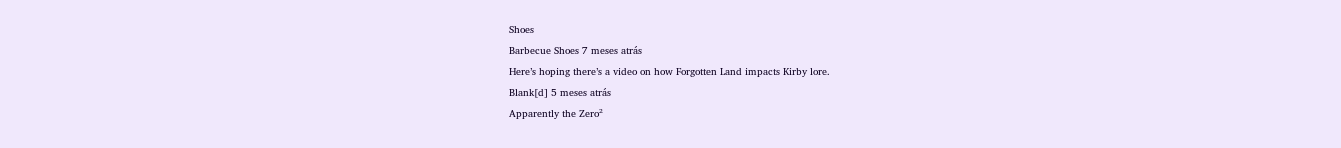Shoes
Barbecue Shoes 7 meses atrás
Here’s hoping there’s a video on how Forgotten Land impacts Kirby lore.
Blank[d] 5 meses atrás
Apparently the Zero²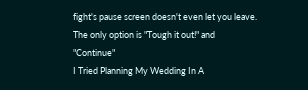fight's pause screen doesn't even let you leave. The only option is "Tough it out!" and "Continue"
I Tried Planning My Wedding In A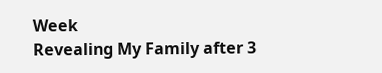Week
Revealing My Family after 3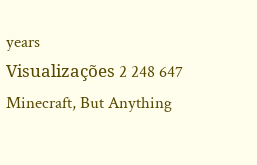years
Visualizações 2 248 647
Minecraft, But Anything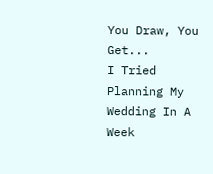You Draw, You Get...
I Tried Planning My Wedding In A Week